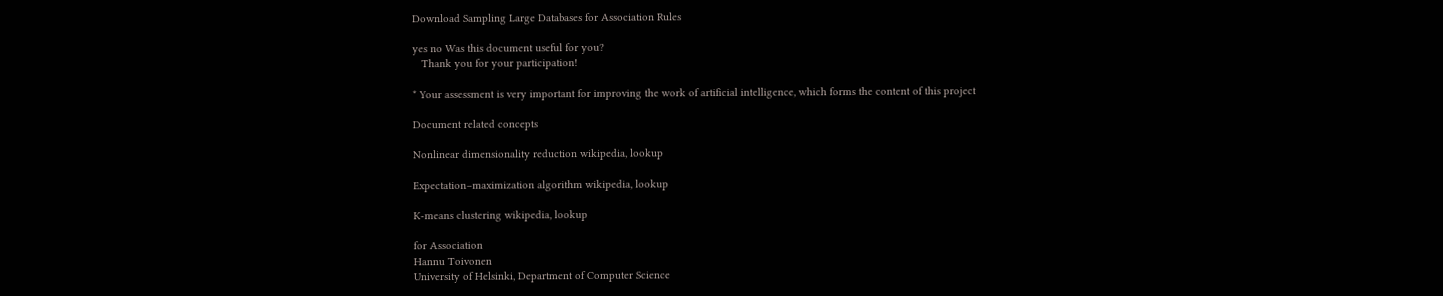Download Sampling Large Databases for Association Rules

yes no Was this document useful for you?
   Thank you for your participation!

* Your assessment is very important for improving the work of artificial intelligence, which forms the content of this project

Document related concepts

Nonlinear dimensionality reduction wikipedia, lookup

Expectation–maximization algorithm wikipedia, lookup

K-means clustering wikipedia, lookup

for Association
Hannu Toivonen
University of Helsinki, Department of Computer Science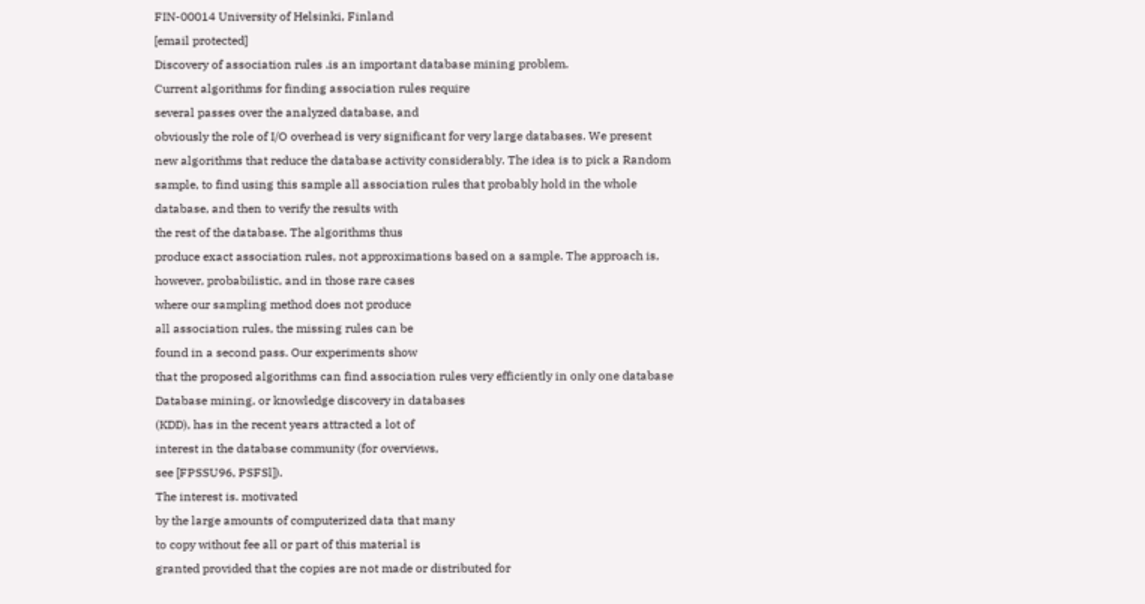FIN-00014 University of Helsinki, Finland
[email protected]
Discovery of association rules .is an important database mining problem.
Current algorithms for finding association rules require
several passes over the analyzed database, and
obviously the role of I/O overhead is very significant for very large databases. We present
new algorithms that reduce the database activity considerably. The idea is to pick a Random
sample, to find using this sample all association rules that probably hold in the whole
database, and then to verify the results with
the rest of the database. The algorithms thus
produce exact association rules, not approximations based on a sample. The approach is,
however, probabilistic, and in those rare cases
where our sampling method does not produce
all association rules, the missing rules can be
found in a second pass. Our experiments show
that the proposed algorithms can find association rules very efficiently in only one database
Database mining, or knowledge discovery in databases
(KDD), has in the recent years attracted a lot of
interest in the database community (for overviews,
see [FPSSU96, PSFSl]).
The interest is. motivated
by the large amounts of computerized data that many
to copy without fee all or part of this material is
granted provided that the copies are not made or distributed for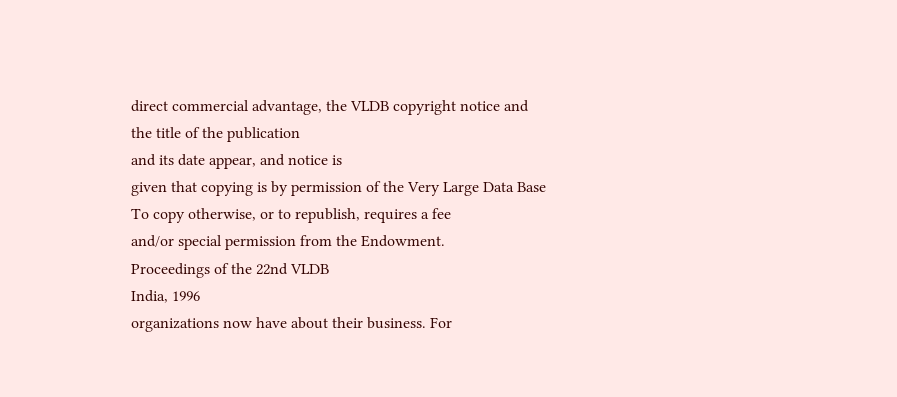direct commercial advantage, the VLDB copyright notice and
the title of the publication
and its date appear, and notice is
given that copying is by permission of the Very Large Data Base
To copy otherwise, or to republish, requires a fee
and/or special permission from the Endowment.
Proceedings of the 22nd VLDB
India, 1996
organizations now have about their business. For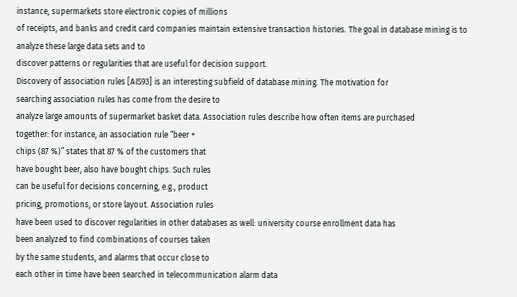instance, supermarkets store electronic copies of millions
of receipts, and banks and credit card companies maintain extensive transaction histories. The goal in database mining is to analyze these large data sets and to
discover patterns or regularities that are useful for decision support.
Discovery of association rules [AIS93] is an interesting subfield of database mining. The motivation for
searching association rules has come from the desire to
analyze large amounts of supermarket basket data. Association rules describe how often items are purchased
together: for instance, an association rule “beer +
chips (87 %)” states that 87 % of the customers that
have bought beer, also have bought chips. Such rules
can be useful for decisions concerning, e.g., product
pricing, promotions, or store layout. Association rules
have been used to discover regularities in other databases as well: university course enrollment data has
been analyzed to find combinations of courses taken
by the same students, and alarms that occur close to
each other in time have been searched in telecommunication alarm data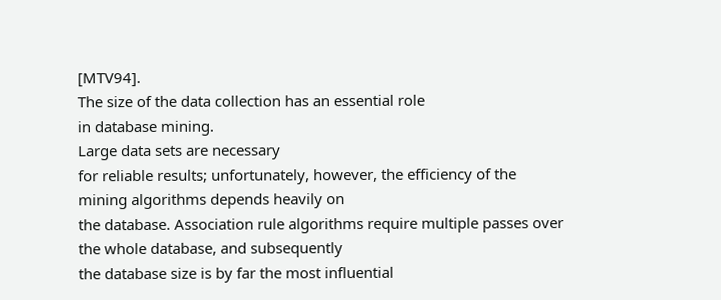[MTV94].
The size of the data collection has an essential role
in database mining.
Large data sets are necessary
for reliable results; unfortunately, however, the efficiency of the mining algorithms depends heavily on
the database. Association rule algorithms require multiple passes over the whole database, and subsequently
the database size is by far the most influential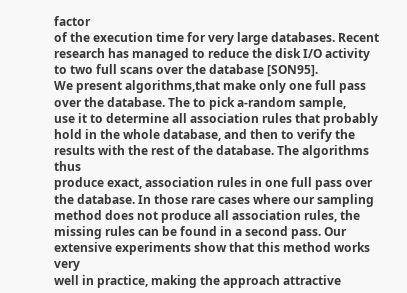factor
of the execution time for very large databases. Recent
research has managed to reduce the disk I/O activity
to two full scans over the database [SON95].
We present algorithms,that make only one full pass
over the database. The to pick a-random sample,
use it to determine all association rules that probably
hold in the whole database, and then to verify the results with the rest of the database. The algorithms thus
produce exact, association rules in one full pass over
the database. In those rare cases where our sampling
method does not produce all association rules, the
missing rules can be found in a second pass. Our extensive experiments show that this method works very
well in practice, making the approach attractive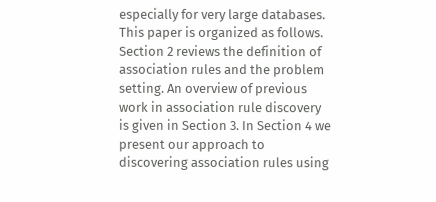especially for very large databases.
This paper is organized as follows. Section 2 reviews the definition of association rules and the problem setting. An overview of previous work in association rule discovery is given in Section 3. In Section 4 we present our approach to discovering association rules using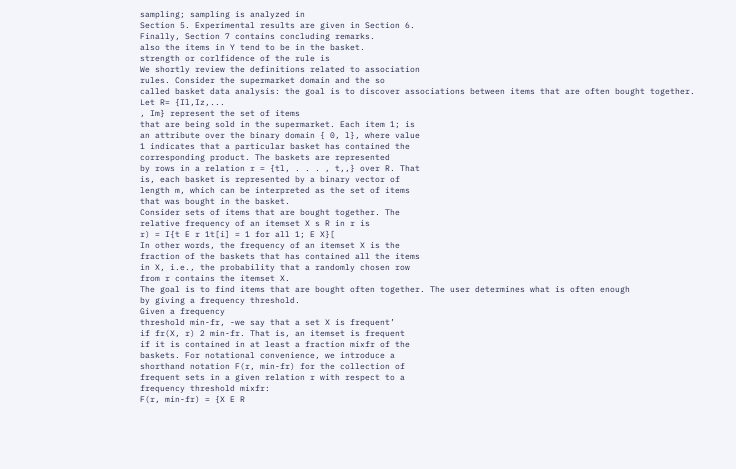sampling; sampling is analyzed in
Section 5. Experimental results are given in Section 6.
Finally, Section 7 contains concluding remarks.
also the items in Y tend to be in the basket.
strength or corlfidence of the rule is
We shortly review the definitions related to association
rules. Consider the supermarket domain and the so
called basket data analysis: the goal is to discover associations between items that are often bought together.
Let R= {Il,Iz,...
, Im} represent the set of items
that are being sold in the supermarket. Each item 1; is
an attribute over the binary domain { 0, l}, where value
1 indicates that a particular basket has contained the
corresponding product. The baskets are represented
by rows in a relation r = {tl, . . . , t,,} over R. That
is, each basket is represented by a binary vector of
length m, which can be interpreted as the set of items
that was bought in the basket.
Consider sets of items that are bought together. The
relative frequency of an itemset X s R in r is
r) = I{t E r 1t[i] = 1 for all 1; E X}[
In other words, the frequency of an itemset X is the
fraction of the baskets that has contained all the items
in X, i.e., the probability that a randomly chosen row
from r contains the itemset X.
The goal is to find items that are bought often together. The user determines what is often enough
by giving a frequency threshold.
Given a frequency
threshold min-fr, -we say that a set X is frequent’
if fr(X, r) 2 min-fr. That is, an itemset is frequent
if it is contained in at least a fraction mixfr of the
baskets. For notational convenience, we introduce a
shorthand notation F(r, min-fr) for the collection of
frequent sets in a given relation r with respect to a
frequency threshold mixfr:
F(r, min-fr) = {X E R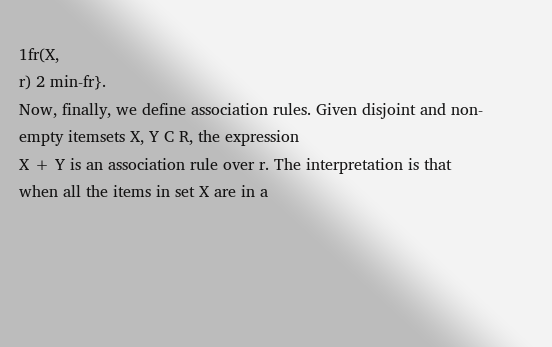1fr(X,
r) 2 min-fr}.
Now, finally, we define association rules. Given disjoint and non-empty itemsets X, Y C R, the expression
X + Y is an association rule over r. The interpretation is that when all the items in set X are in a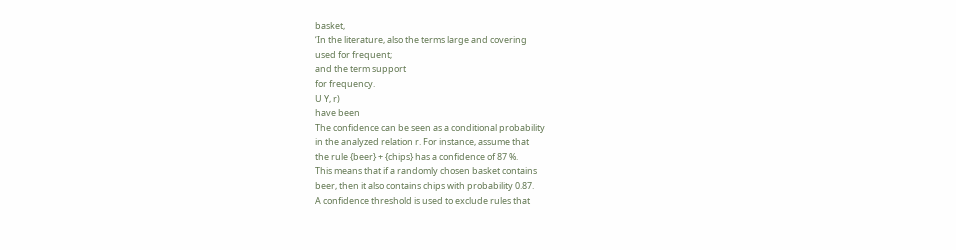basket,
‘In the literature, also the terms large and covering
used for frequent;
and the term support
for frequency.
U Y, r)
have been
The confidence can be seen as a conditional probability
in the analyzed relation r. For instance, assume that
the rule {beer} + {chips} has a confidence of 87 %.
This means that if a randomly chosen basket contains
beer, then it also contains chips with probability 0.87.
A confidence threshold is used to exclude rules that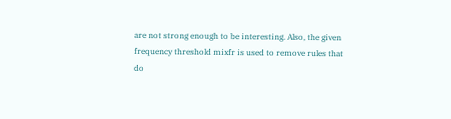are not strong enough to be interesting. Also, the given
frequency threshold mixfr is used to remove rules that
do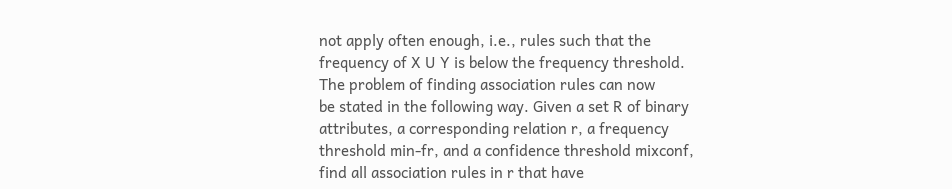not apply often enough, i.e., rules such that the
frequency of X U Y is below the frequency threshold.
The problem of finding association rules can now
be stated in the following way. Given a set R of binary attributes, a corresponding relation r, a frequency
threshold min-fr, and a confidence threshold mixconf,
find all association rules in r that have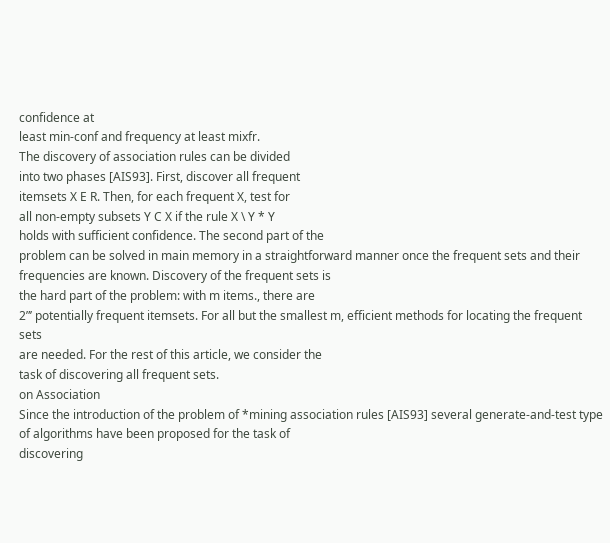confidence at
least min-conf and frequency at least mixfr.
The discovery of association rules can be divided
into two phases [AIS93]. First, discover all frequent
itemsets X E R. Then, for each frequent X, test for
all non-empty subsets Y C X if the rule X \ Y * Y
holds with sufficient confidence. The second part of the
problem can be solved in main memory in a straightforward manner once the frequent sets and their frequencies are known. Discovery of the frequent sets is
the hard part of the problem: with m items., there are
2”’ potentially frequent itemsets. For all but the smallest m, efficient methods for locating the frequent sets
are needed. For the rest of this article, we consider the
task of discovering all frequent sets.
on Association
Since the introduction of the problem of *mining association rules [AIS93] several generate-and-test type
of algorithms have been proposed for the task of
discovering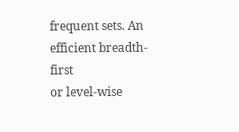frequent sets. An efficient breadth-first
or level-wise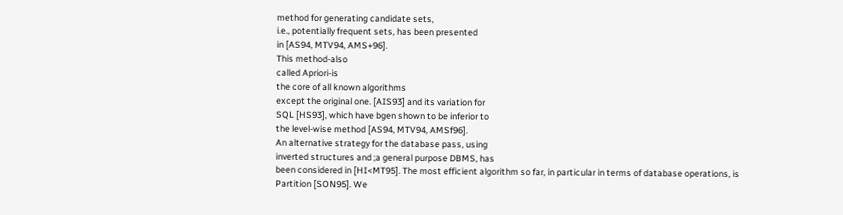method for generating candidate sets,
i.e., potentially frequent sets, has been presented
in [AS94, MTV94, AMS+96].
This method-also
called Apriori-is
the core of all known algorithms
except the original one. [AIS93] and its variation for
SQL [HS93], which have bgen shown to be inferior to
the level-wise method [AS94, MTV94, AMSf96].
An alternative strategy for the database pass, using
inverted structures and ;a general purpose DBMS, has
been considered in [HI<MT95]. The most efficient algorithm so far, in particular in terms of database operations, is Partition [SON95]. We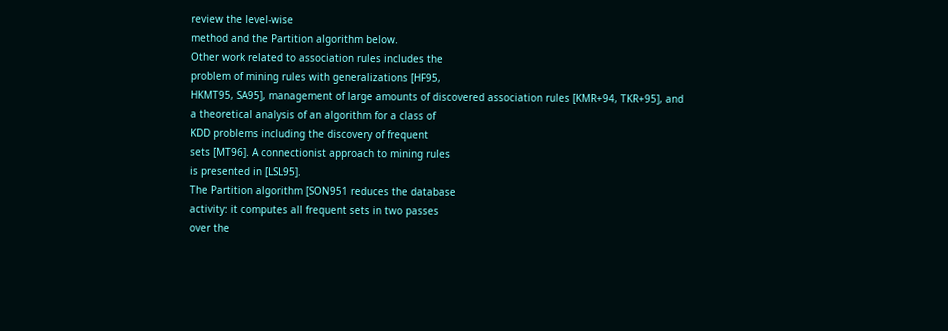review the level-wise
method and the Partition algorithm below.
Other work related to association rules includes the
problem of mining rules with generalizations [HF95,
HKMT95, SA95], management of large amounts of discovered association rules [KMR+94, TKR+95], and
a theoretical analysis of an algorithm for a class of
KDD problems including the discovery of frequent
sets [MT96]. A connectionist approach to mining rules
is presented in [LSL95].
The Partition algorithm [SON951 reduces the database
activity: it computes all frequent sets in two passes
over the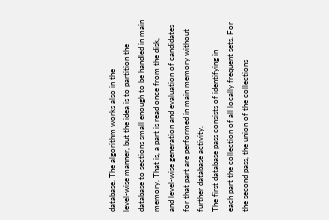database. The algorithm works also in the
level-wise manner, but the idea is to partition the database to sections small enough to be handled in main
memory. That is, a part is read once from the disk,
and level-wise generation and evaluation of candidates
for that part are performed in main memory without
further database activity.
The first database pass consists of identifying in
each part the collection of all locally frequent sets. For
the second pass, the union of the collections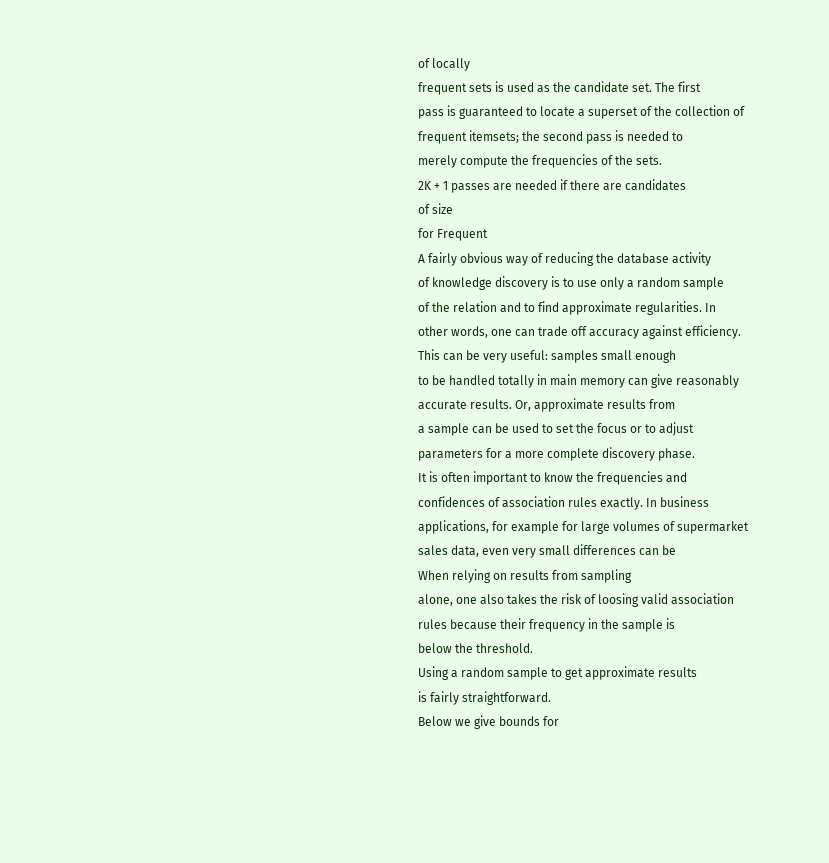of locally
frequent sets is used as the candidate set. The first
pass is guaranteed to locate a superset of the collection of frequent itemsets; the second pass is needed to
merely compute the frequencies of the sets.
2K + 1 passes are needed if there are candidates
of size
for Frequent
A fairly obvious way of reducing the database activity
of knowledge discovery is to use only a random sample
of the relation and to find approximate regularities. In
other words, one can trade off accuracy against efficiency. This can be very useful: samples small enough
to be handled totally in main memory can give reasonably accurate results. Or, approximate results from
a sample can be used to set the focus or to adjust
parameters for a more complete discovery phase.
It is often important to know the frequencies and
confidences of association rules exactly. In business
applications, for example for large volumes of supermarket sales data, even very small differences can be
When relying on results from sampling
alone, one also takes the risk of loosing valid association rules because their frequency in the sample is
below the threshold.
Using a random sample to get approximate results
is fairly straightforward.
Below we give bounds for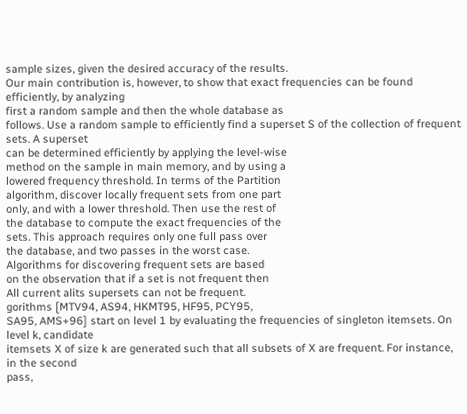sample sizes, given the desired accuracy of the results.
Our main contribution is, however, to show that exact frequencies can be found efficiently, by analyzing
first a random sample and then the whole database as
follows. Use a random sample to efficiently find a superset S of the collection of frequent sets. A superset
can be determined efficiently by applying the level-wise
method on the sample in main memory, and by using a
lowered frequency threshold. In terms of the Partition
algorithm, discover locally frequent sets from one part
only, and with a lower threshold. Then use the rest of
the database to compute the exact frequencies of the
sets. This approach requires only one full pass over
the database, and two passes in the worst case.
Algorithms for discovering frequent sets are based
on the observation that if a set is not frequent then
All current alits supersets can not be frequent.
gorithms [MTV94, AS94, HKMT95, HF95, PCY95,
SA95, AMS+96] start on level 1 by evaluating the frequencies of singleton itemsets. On level k, candidate
itemsets X of size k are generated such that all subsets of X are frequent. For instance, in the second
pass,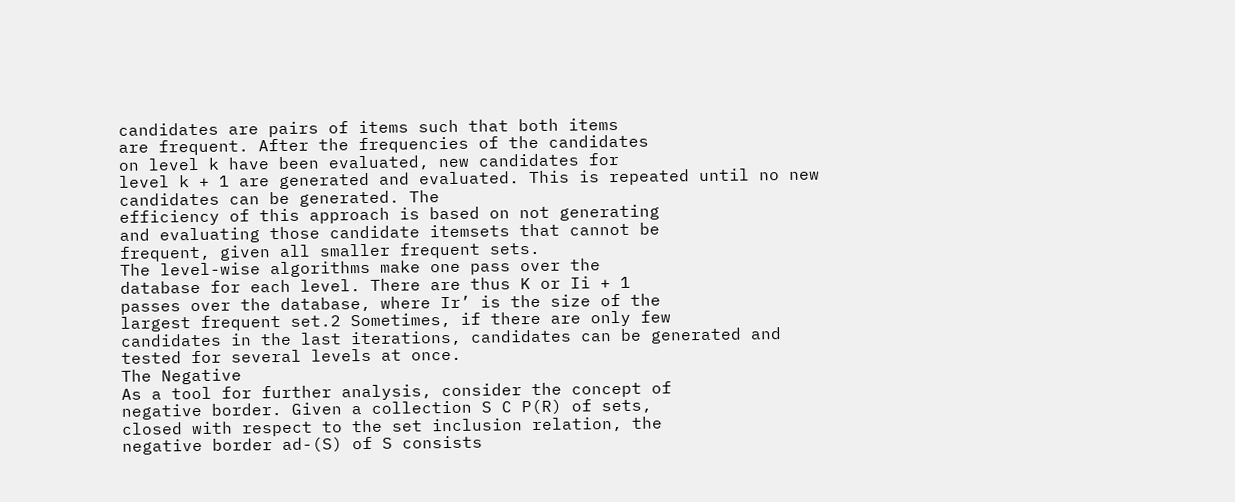candidates are pairs of items such that both items
are frequent. After the frequencies of the candidates
on level k have been evaluated, new candidates for
level k + 1 are generated and evaluated. This is repeated until no new candidates can be generated. The
efficiency of this approach is based on not generating
and evaluating those candidate itemsets that cannot be
frequent, given all smaller frequent sets.
The level-wise algorithms make one pass over the
database for each level. There are thus K or Ii + 1
passes over the database, where Ir’ is the size of the
largest frequent set.2 Sometimes, if there are only few
candidates in the last iterations, candidates can be generated and tested for several levels at once.
The Negative
As a tool for further analysis, consider the concept of
negative border. Given a collection S C P(R) of sets,
closed with respect to the set inclusion relation, the
negative border ad-(S) of S consists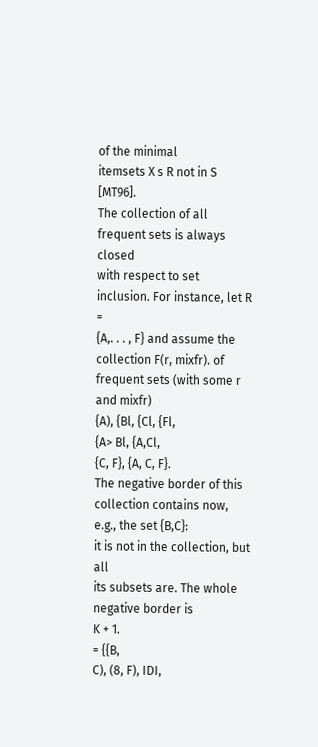of the minimal
itemsets X s R not in S [MT96].
The collection of all frequent sets is always closed
with respect to set inclusion. For instance, let R =
{A,. . . , F} and assume the collection F(r, mixfr). of
frequent sets (with some r and mixfr)
{A), {Bl, {Cl, {Fl,
{A> Bl, {A,Cl,
{C, F}, {A, C, F}.
The negative border of this collection contains now,
e.g., the set {B,C}:
it is not in the collection, but all
its subsets are. The whole negative border is
K + 1.
= {{B,
C), (8, F), IDI,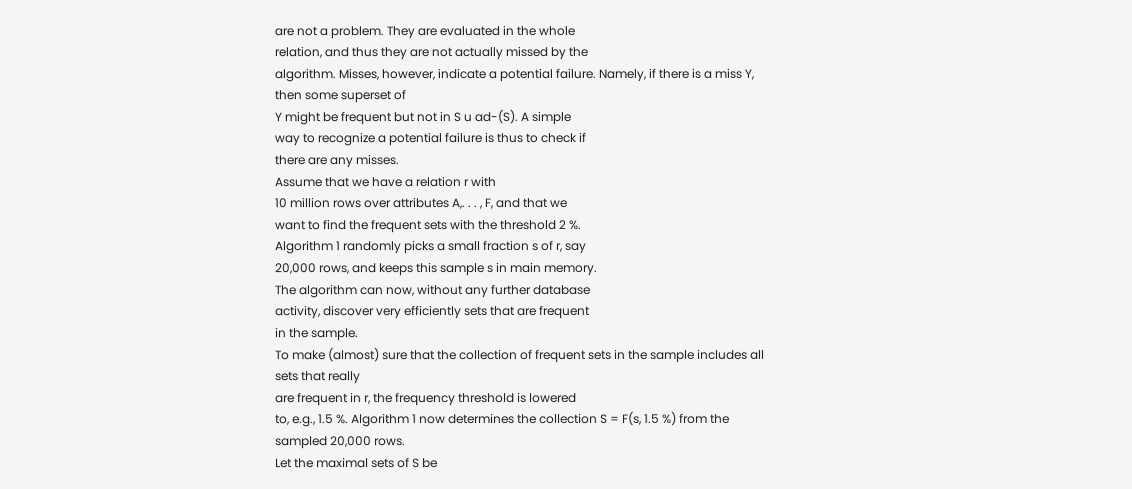are not a problem. They are evaluated in the whole
relation, and thus they are not actually missed by the
algorithm. Misses, however, indicate a potential failure. Namely, if there is a miss Y, then some superset of
Y might be frequent but not in S u ad-(S). A simple
way to recognize a potential failure is thus to check if
there are any misses.
Assume that we have a relation r with
10 million rows over attributes A,. . . , F, and that we
want to find the frequent sets with the threshold 2 %.
Algorithm 1 randomly picks a small fraction s of r, say
20,000 rows, and keeps this sample s in main memory.
The algorithm can now, without any further database
activity, discover very efficiently sets that are frequent
in the sample.
To make (almost) sure that the collection of frequent sets in the sample includes all sets that really
are frequent in r, the frequency threshold is lowered
to, e.g., 1.5 %. Algorithm 1 now determines the collection S = F(s, 1.5 %) from the sampled 20,000 rows.
Let the maximal sets of S be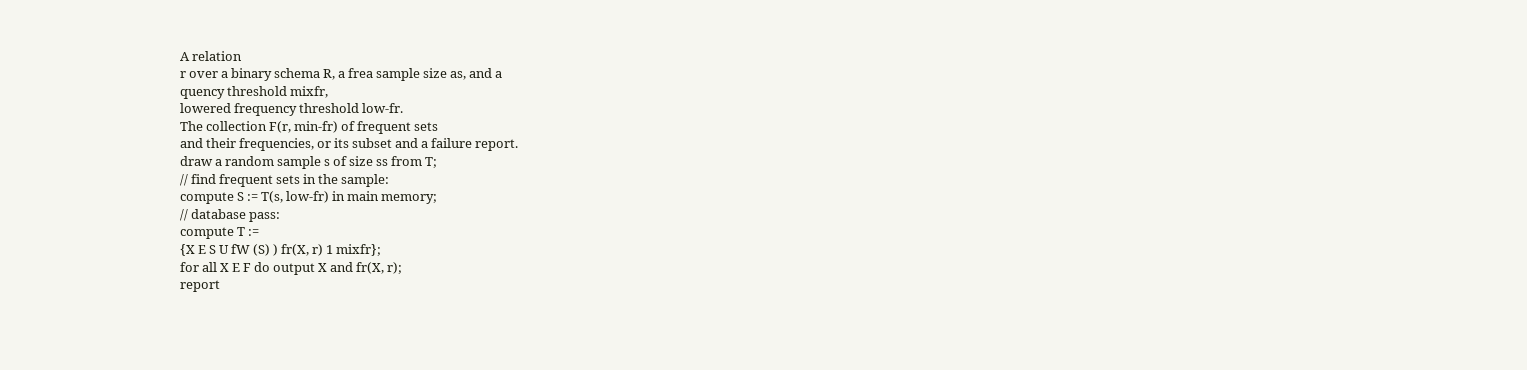A relation
r over a binary schema R, a frea sample size as, and a
quency threshold mixfr,
lowered frequency threshold low-fr.
The collection F(r, min-fr) of frequent sets
and their frequencies, or its subset and a failure report.
draw a random sample s of size ss from T;
// find frequent sets in the sample:
compute S := T(s, low-fr) in main memory;
// database pass:
compute T :=
{X E S U fW (S) ) fr(X, r) 1 mixfr};
for all X E F do output X and fr(X, r);
report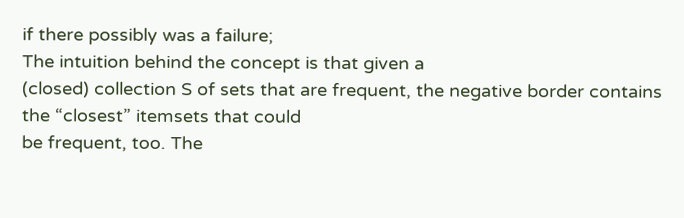if there possibly was a failure;
The intuition behind the concept is that given a
(closed) collection S of sets that are frequent, the negative border contains the “closest” itemsets that could
be frequent, too. The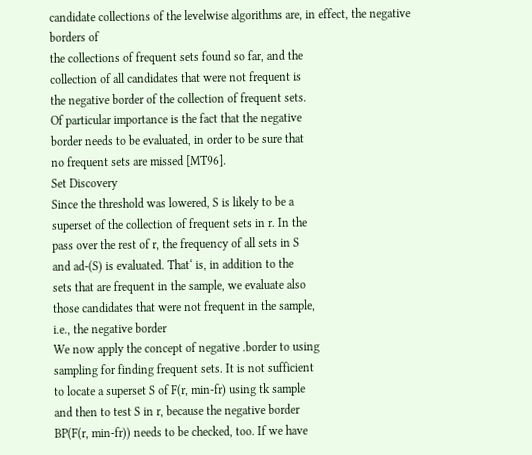candidate collections of the levelwise algorithms are, in effect, the negative borders of
the collections of frequent sets found so far, and the
collection of all candidates that were not frequent is
the negative border of the collection of frequent sets.
Of particular importance is the fact that the negative
border needs to be evaluated, in order to be sure that
no frequent sets are missed [MT96].
Set Discovery
Since the threshold was lowered, S is likely to be a
superset of the collection of frequent sets in r. In the
pass over the rest of r, the frequency of all sets in S
and ad-(S) is evaluated. That‘ is, in addition to the
sets that are frequent in the sample, we evaluate also
those candidates that were not frequent in the sample,
i.e., the negative border
We now apply the concept of negative .border to using
sampling for finding frequent sets. It is not sufficient
to locate a superset S of F(r, min-fr) using tk sample
and then to test S in r, because the negative border
BP(F(r, min-fr)) needs to be checked, too. If we have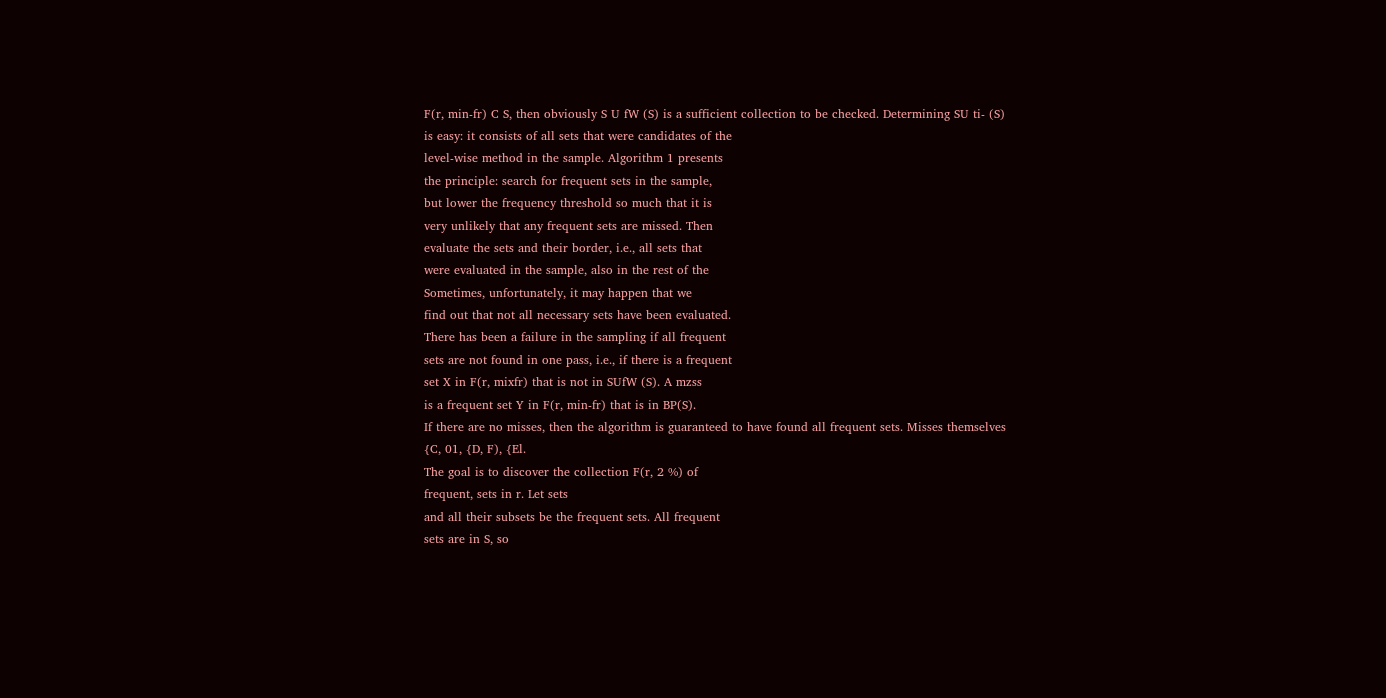F(r, min-fr) C S, then obviously S U fW (S) is a sufficient collection to be checked. Determining SU ti- (S)
is easy: it consists of all sets that were candidates of the
level-wise method in the sample. Algorithm 1 presents
the principle: search for frequent sets in the sample,
but lower the frequency threshold so much that it is
very unlikely that any frequent sets are missed. Then
evaluate the sets and their border, i.e., all sets that
were evaluated in the sample, also in the rest of the
Sometimes, unfortunately, it may happen that we
find out that not all necessary sets have been evaluated.
There has been a failure in the sampling if all frequent
sets are not found in one pass, i.e., if there is a frequent
set X in F(r, mixfr) that is not in SUfW (S). A mzss
is a frequent set Y in F(r, min-fr) that is in BP(S).
If there are no misses, then the algorithm is guaranteed to have found all frequent sets. Misses themselves
{C, 01, {D, F), {El.
The goal is to discover the collection F(r, 2 %) of
frequent, sets in r. Let sets
and all their subsets be the frequent sets. All frequent
sets are in S, so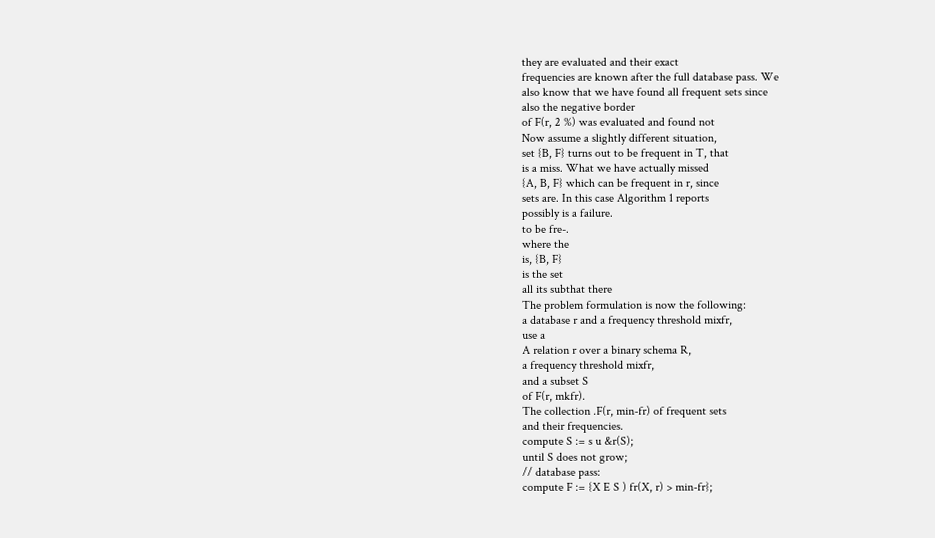they are evaluated and their exact
frequencies are known after the full database pass. We
also know that we have found all frequent sets since
also the negative border
of F(r, 2 %) was evaluated and found not
Now assume a slightly different situation,
set {B, F} turns out to be frequent in T, that
is a miss. What we have actually missed
{A, B, F} which can be frequent in r, since
sets are. In this case Algorithm 1 reports
possibly is a failure.
to be fre-.
where the
is, {B, F}
is the set
all its subthat there
The problem formulation is now the following:
a database r and a frequency threshold mixfr,
use a
A relation r over a binary schema R,
a frequency threshold mixfr,
and a subset S
of F(r, mkfr).
The collection .F(r, min-fr) of frequent sets
and their frequencies.
compute S := s u &r(S);
until S does not grow;
// database pass:
compute F := {X E S ) fr(X, r) > min-fr};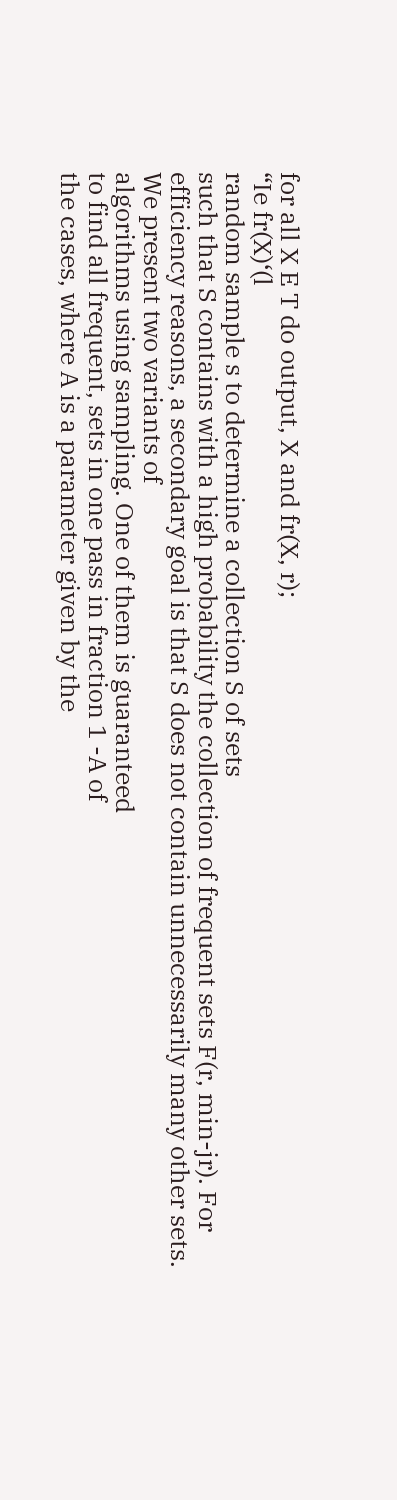for all X E T do output, X and fr(X, r);
“Ie fr(X)‘(l
random sample s to determine a collection S of sets
such that S contains with a high probability the collection of frequent sets F(r, min-jr). For efficiency reasons, a secondary goal is that S does not contain unnecessarily many other sets. We present two variants of
algorithms using sampling. One of them is guaranteed
to find all frequent, sets in one pass in fraction 1 -A of
the cases, where A is a parameter given by the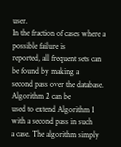user.
In the fraction of cases where a possible failure is
reported, all frequent sets can be found by making a
second pass over the database. Algorithm 2 can be
used to extend Algorithm 1 with a second pass in such
a case. The algorithm simply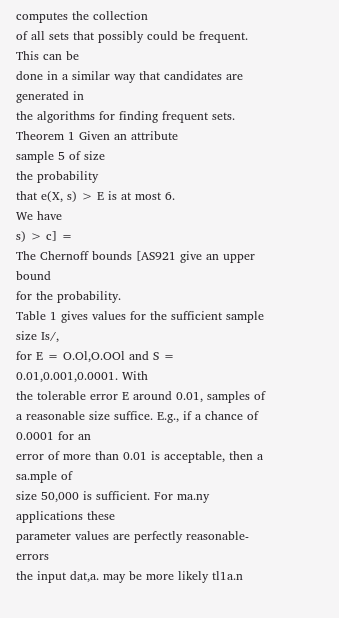computes the collection
of all sets that possibly could be frequent. This can be
done in a similar way that candidates are generated in
the algorithms for finding frequent sets.
Theorem 1 Given an attribute
sample 5 of size
the probability
that e(X, s) > E is at most 6.
We have
s) > c] =
The Chernoff bounds [AS921 give an upper bound
for the probability.
Table 1 gives values for the sufficient sample size Is/,
for E = O.Ol,O.OOl and S = 0.01,0.001,0.0001. With
the tolerable error E around 0.01, samples of a reasonable size suffice. E.g., if a chance of 0.0001 for an
error of more than 0.01 is acceptable, then a sa.mple of
size 50,000 is sufficient. For ma.ny applications these
parameter values are perfectly reasonable-errors
the input dat,a. may be more likely tl1a.n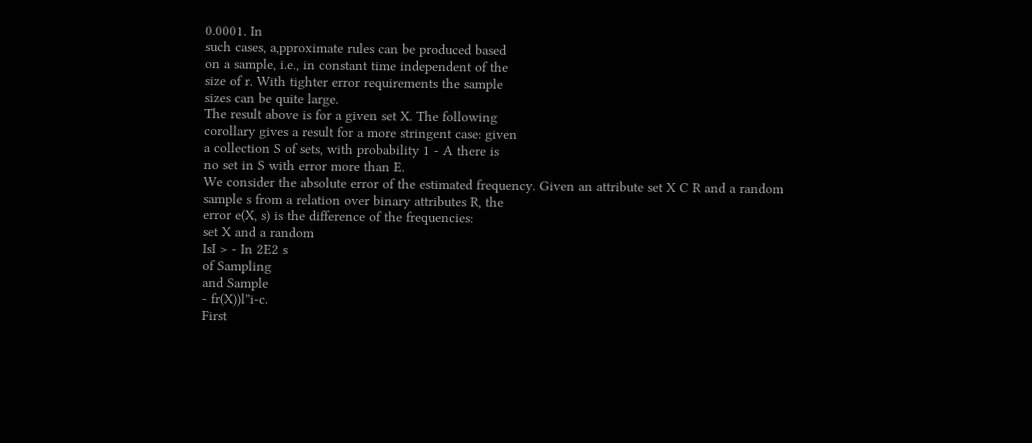0.0001. In
such cases, a,pproximate rules can be produced based
on a sample, i.e., in constant time independent of the
size of r. With tighter error requirements the sample
sizes can be quite large.
The result above is for a given set X. The following
corollary gives a result for a more stringent case: given
a collection S of sets, with probability 1 - A there is
no set in S with error more than E.
We consider the absolute error of the estimated frequency. Given an attribute set X C R and a random
sample s from a relation over binary attributes R, the
error e(X, s) is the difference of the frequencies:
set X and a random
IsI > - In 2E2 s
of Sampling
and Sample
- fr(X))l”i-c.
First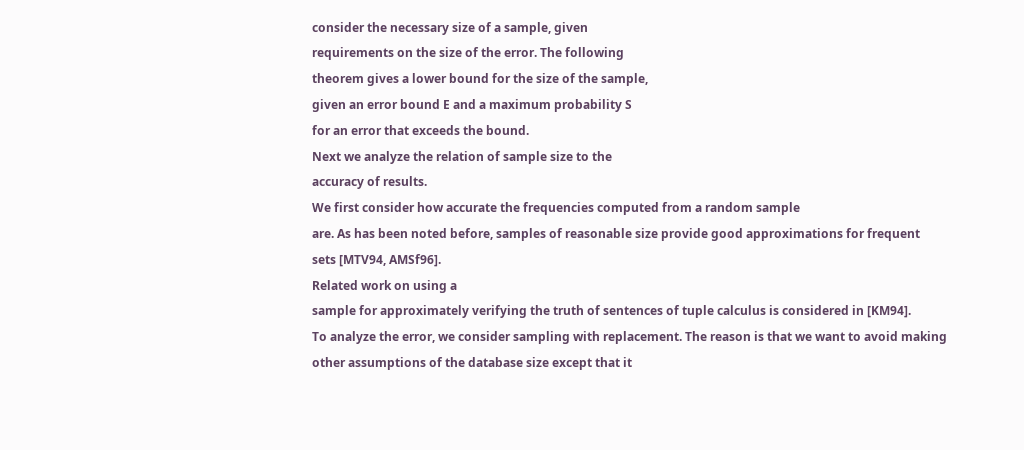consider the necessary size of a sample, given
requirements on the size of the error. The following
theorem gives a lower bound for the size of the sample,
given an error bound E and a maximum probability S
for an error that exceeds the bound.
Next we analyze the relation of sample size to the
accuracy of results.
We first consider how accurate the frequencies computed from a random sample
are. As has been noted before, samples of reasonable size provide good approximations for frequent
sets [MTV94, AMSf96].
Related work on using a
sample for approximately verifying the truth of sentences of tuple calculus is considered in [KM94].
To analyze the error, we consider sampling with replacement. The reason is that we want to avoid making
other assumptions of the database size except that it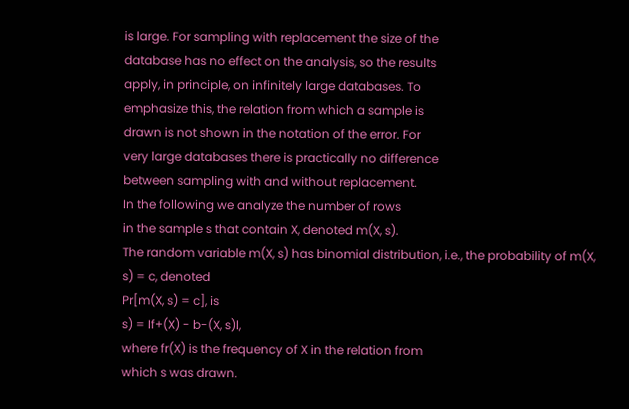is large. For sampling with replacement the size of the
database has no effect on the analysis, so the results
apply, in principle, on infinitely large databases. To
emphasize this, the relation from which a sample is
drawn is not shown in the notation of the error. For
very large databases there is practically no difference
between sampling with and without replacement.
In the following we analyze the number of rows
in the sample s that contain X, denoted m(X, s).
The random variable m(X, s) has binomial distribution, i.e., the probability of m(X, s) = c, denoted
Pr[m(X, s) = c], is
s) = If+(X) - b-(X, s)l,
where fr(X) is the frequency of X in the relation from
which s was drawn.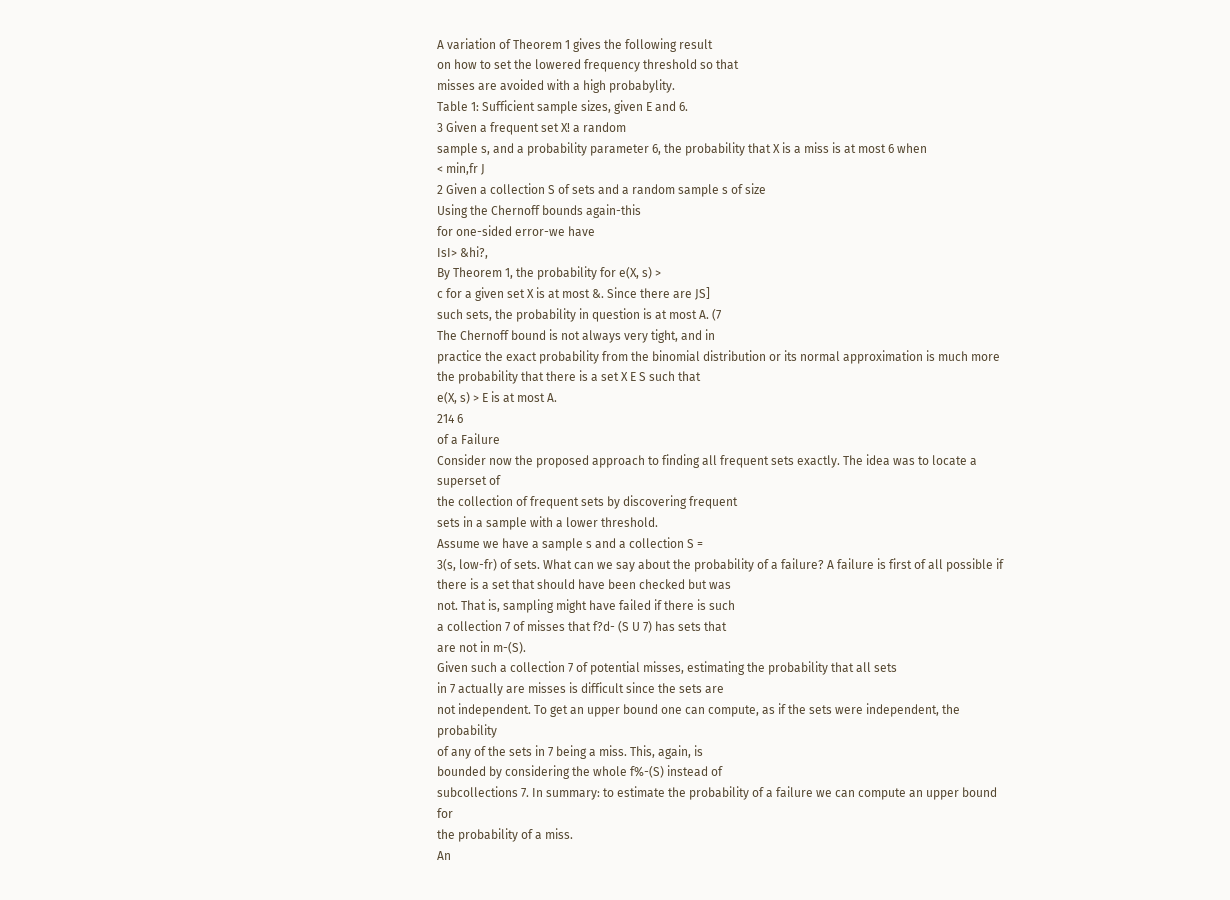A variation of Theorem 1 gives the following result
on how to set the lowered frequency threshold so that
misses are avoided with a high probabylity.
Table 1: Sufficient sample sizes, given E and 6.
3 Given a frequent set X! a random
sample s, and a probability parameter 6, the probability that X is a miss is at most 6 when
< min,fr J
2 Given a collection S of sets and a random sample s of size
Using the Chernoff bounds again-this
for one-sided error-we have
IsI> &hi?,
By Theorem 1, the probability for e(X, s) >
c for a given set X is at most &. Since there are JS]
such sets, the probability in question is at most A. (7
The Chernoff bound is not always very tight, and in
practice the exact probability from the binomial distribution or its normal approximation is much more
the probability that there is a set X E S such that
e(X, s) > E is at most A.
214 6
of a Failure
Consider now the proposed approach to finding all frequent sets exactly. The idea was to locate a superset of
the collection of frequent sets by discovering frequent
sets in a sample with a lower threshold.
Assume we have a sample s and a collection S =
3(s, low-fr) of sets. What can we say about the probability of a failure? A failure is first of all possible if
there is a set that should have been checked but was
not. That is, sampling might have failed if there is such
a collection 7 of misses that f?d- (S U 7) has sets that
are not in m-(S).
Given such a collection 7 of potential misses, estimating the probability that all sets
in 7 actually are misses is difficult since the sets are
not independent. To get an upper bound one can compute, as if the sets were independent, the probability
of any of the sets in 7 being a miss. This, again, is
bounded by considering the whole f%-(S) instead of
subcollections 7. In summary: to estimate the probability of a failure we can compute an upper bound for
the probability of a miss.
An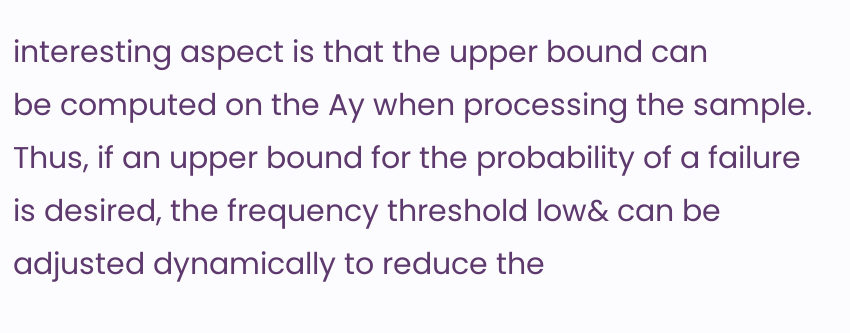interesting aspect is that the upper bound can
be computed on the Ay when processing the sample.
Thus, if an upper bound for the probability of a failure
is desired, the frequency threshold low& can be adjusted dynamically to reduce the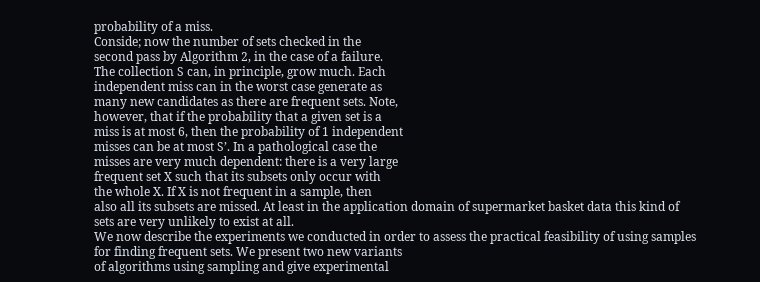probability of a miss.
Conside; now the number of sets checked in the
second pass by Algorithm 2, in the case of a failure.
The collection S can, in principle, grow much. Each
independent miss can in the worst case generate as
many new candidates as there are frequent sets. Note,
however, that if the probability that a given set is a
miss is at most 6, then the probability of 1 independent
misses can be at most S’. In a pathological case the
misses are very much dependent: there is a very large
frequent set X such that its subsets only occur with
the whole X. If X is not frequent in a sample, then
also all its subsets are missed. At least in the application domain of supermarket basket data this kind of
sets are very unlikely to exist at all.
We now describe the experiments we conducted in order to assess the practical feasibility of using samples
for finding frequent sets. We present two new variants
of algorithms using sampling and give experimental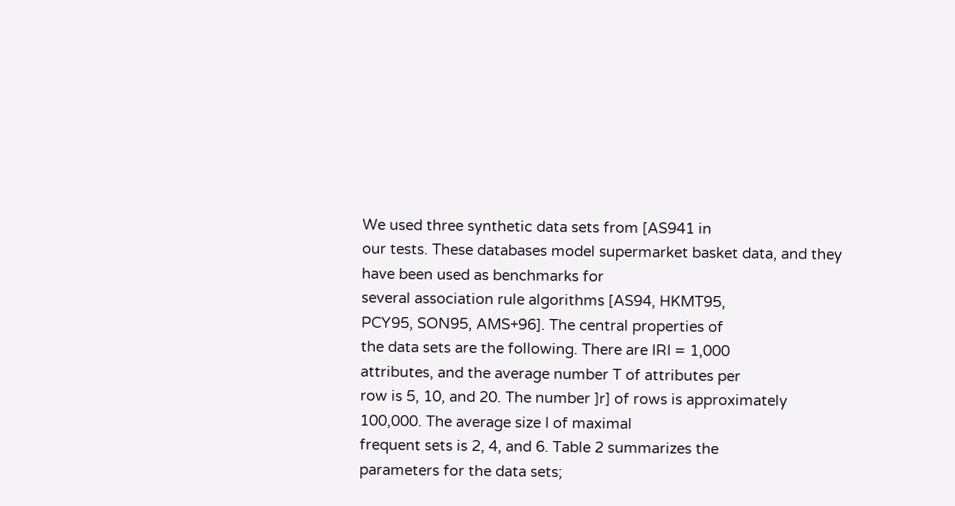We used three synthetic data sets from [AS941 in
our tests. These databases model supermarket basket data, and they have been used as benchmarks for
several association rule algorithms [AS94, HKMT95,
PCY95, SON95, AMS+96]. The central properties of
the data sets are the following. There are IRI = 1,000
attributes, and the average number T of attributes per
row is 5, 10, and 20. The number ]r] of rows is approximately 100,000. The average size I of maximal
frequent sets is 2, 4, and 6. Table 2 summarizes the
parameters for the data sets;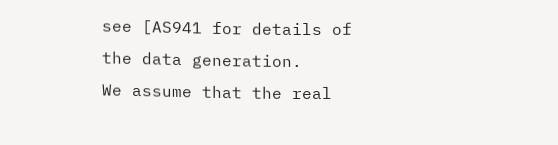see [AS941 for details of
the data generation.
We assume that the real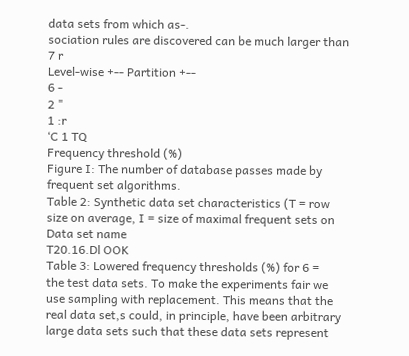data sets from which as-.
sociation rules are discovered can be much larger than
7 r
Level-wise +-- Partition +--
6 -
2 "
1 :r
‘C 1 TQ
Frequency threshold (%)
Figure I: The number of database passes made by frequent set algorithms.
Table 2: Synthetic data set characteristics (T = row
size on average, I = size of maximal frequent sets on
Data set name
T20.16.Dl OOK
Table 3: Lowered frequency thresholds (%) for 6 =
the test data sets. To make the experiments fair we
use sampling with replacement. This means that the
real data set,s could, in principle, have been arbitrary
large data sets such that these data sets represent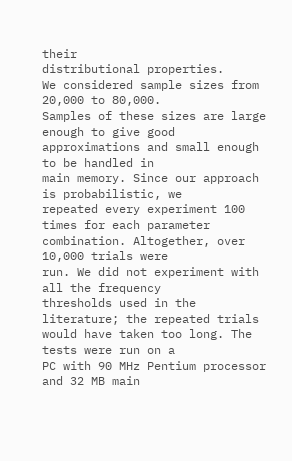their
distributional properties.
We considered sample sizes from 20,000 to 80,000.
Samples of these sizes are large enough to give good
approximations and small enough to be handled in
main memory. Since our approach is probabilistic, we
repeated every experiment 100 times for each parameter combination. Altogether, over 10,000 trials were
run. We did not experiment with all the frequency
thresholds used in the literature; the repeated trials
would have taken too long. The tests were run on a
PC with 90 MHz Pentium processor and 32 MB main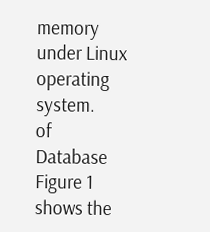memory under Linux operating system.
of Database
Figure 1 shows the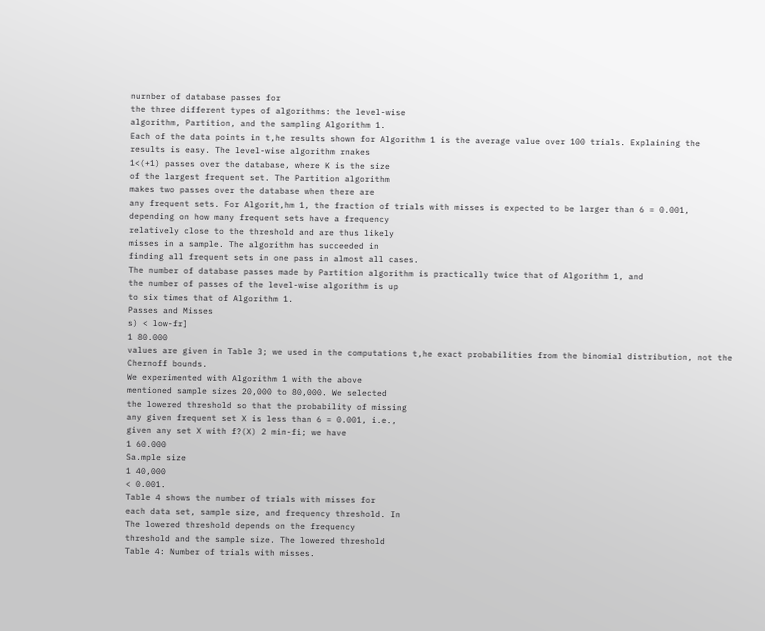nurnber of database passes for
the three different types of algorithms: the level-wise
algorithm, Partition, and the sampling Algorithm 1.
Each of the data points in t,he results shown for Algorithm 1 is the average value over 100 trials. Explaining the results is easy. The level-wise algorithm rnakes
1<(+1) passes over the database, where K is the size
of the largest frequent set. The Partition algorithm
makes two passes over the database when there are
any frequent sets. For Algorit,hm 1, the fraction of trials with misses is expected to be larger than 6 = 0.001,
depending on how many frequent sets have a frequency
relatively close to the threshold and are thus likely
misses in a sample. The algorithm has succeeded in
finding all frequent sets in one pass in almost all cases.
The number of database passes made by Partition algorithm is practically twice that of Algorithm 1, and
the number of passes of the level-wise algorithm is up
to six times that of Algorithm 1.
Passes and Misses
s) < low-fr]
1 80.000
values are given in Table 3; we used in the computations t,he exact probabilities from the binomial distribution, not the Chernoff bounds.
We experimented with Algorithm 1 with the above
mentioned sample sizes 20,000 to 80,000. We selected
the lowered threshold so that the probability of missing
any given frequent set X is less than 6 = 0.001, i.e.,
given any set X with f?(X) 2 min-fi; we have
1 60.000
Sa.mple size
1 40,000
< 0.001.
Table 4 shows the number of trials with misses for
each data set, sample size, and frequency threshold. In
The lowered threshold depends on the frequency
threshold and the sample size. The lowered threshold
Table 4: Number of trials with misses.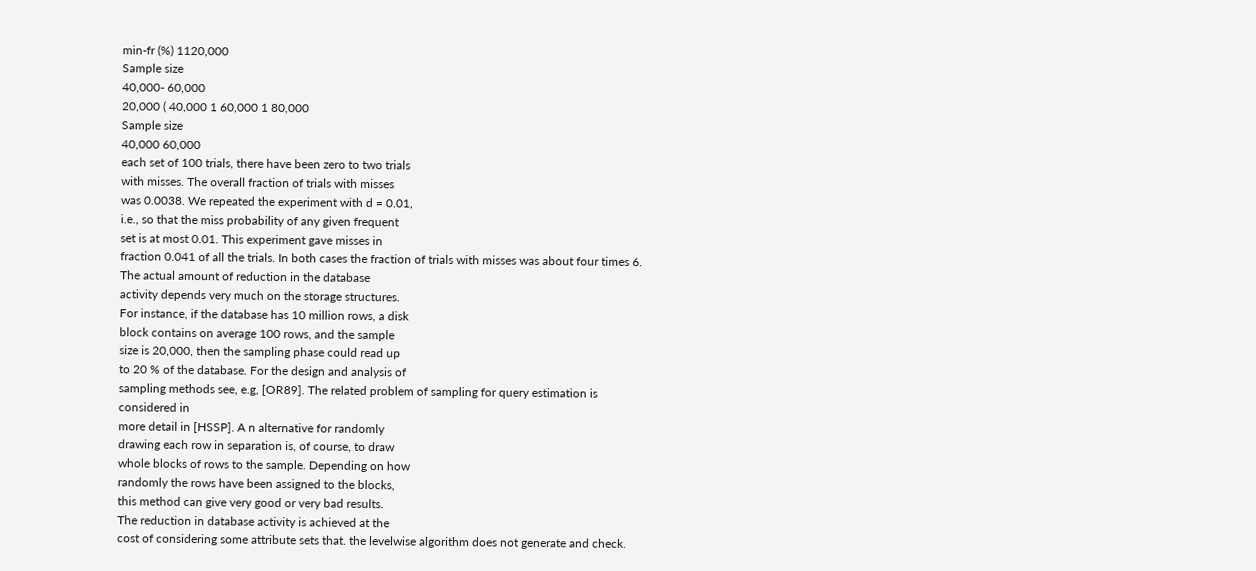min-fr (%) 1120,000
Sample size
40,000- 60,000
20,000 ( 40,000 1 60,000 1 80,000
Sample size
40,000 60,000
each set of 100 trials, there have been zero to two trials
with misses. The overall fraction of trials with misses
was 0.0038. We repeated the experiment with d = 0.01,
i.e., so that the miss probability of any given frequent
set is at most 0.01. This experiment gave misses in
fraction 0.041 of all the trials. In both cases the fraction of trials with misses was about four times 6.
The actual amount of reduction in the database
activity depends very much on the storage structures.
For instance, if the database has 10 million rows, a disk
block contains on average 100 rows, and the sample
size is 20,000, then the sampling phase could read up
to 20 % of the database. For the design and analysis of
sampling methods see, e.g, [OR89]. The related problem of sampling for query estimation is considered in
more detail in [HSSP]. A n alternative for randomly
drawing each row in separation is, of course, to draw
whole blocks of rows to the sample. Depending on how
randomly the rows have been assigned to the blocks,
this method can give very good or very bad results.
The reduction in database activity is achieved at the
cost of considering some attribute sets that. the levelwise algorithm does not generate and check.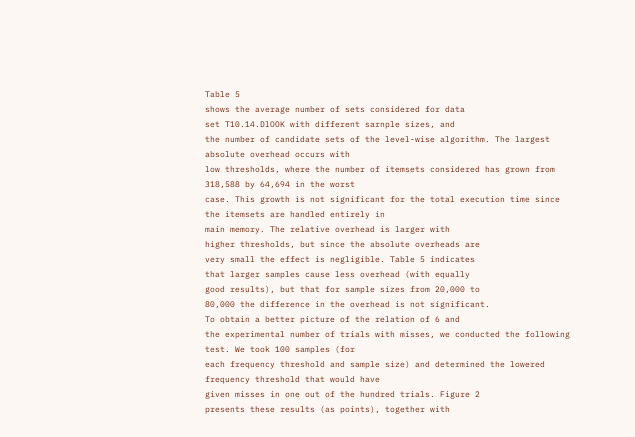Table 5
shows the average number of sets considered for data
set T10.14.DlOOK with different sarnple sizes, and
the number of candidate sets of the level-wise algorithm. The largest absolute overhead occurs with
low thresholds, where the number of itemsets considered has grown from 318,588 by 64,694 in the worst
case. This growth is not significant for the total execution time since the itemsets are handled entirely in
main memory. The relative overhead is larger with
higher thresholds, but since the absolute overheads are
very small the effect is negligible. Table 5 indicates
that larger samples cause less overhead (with equally
good results), but that for sample sizes from 20,000 to
80,000 the difference in the overhead is not significant.
To obtain a better picture of the relation of 6 and
the experimental number of trials with misses, we conducted the following test. We took 100 samples (for
each frequency threshold and sample size) and determined the lowered frequency threshold that would have
given misses in one out of the hundred trials. Figure 2
presents these results (as points), together with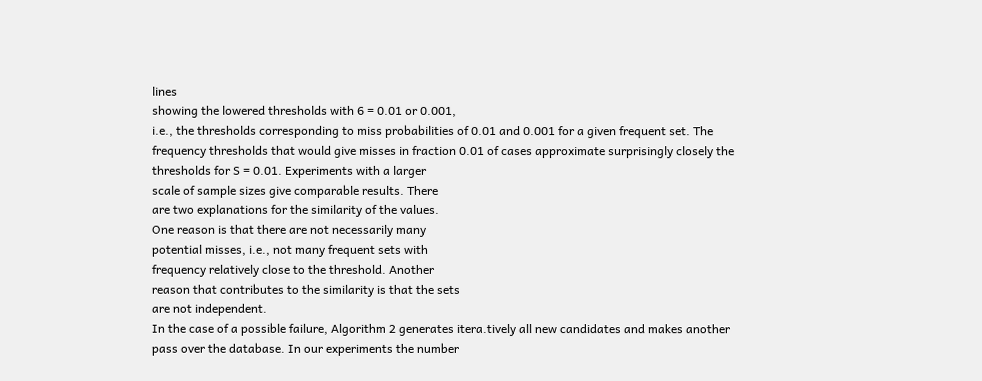lines
showing the lowered thresholds with 6 = 0.01 or 0.001,
i.e., the thresholds corresponding to miss probabilities of 0.01 and 0.001 for a given frequent set. The
frequency thresholds that would give misses in fraction 0.01 of cases approximate surprisingly closely the
thresholds for S = 0.01. Experiments with a larger
scale of sample sizes give comparable results. There
are two explanations for the similarity of the values.
One reason is that there are not necessarily many
potential misses, i.e., not many frequent sets with
frequency relatively close to the threshold. Another
reason that contributes to the similarity is that the sets
are not independent.
In the case of a possible failure, Algorithm 2 generates itera.tively all new candidates and makes another
pass over the database. In our experiments the number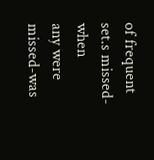of frequent set.s missed-when
any were missed-was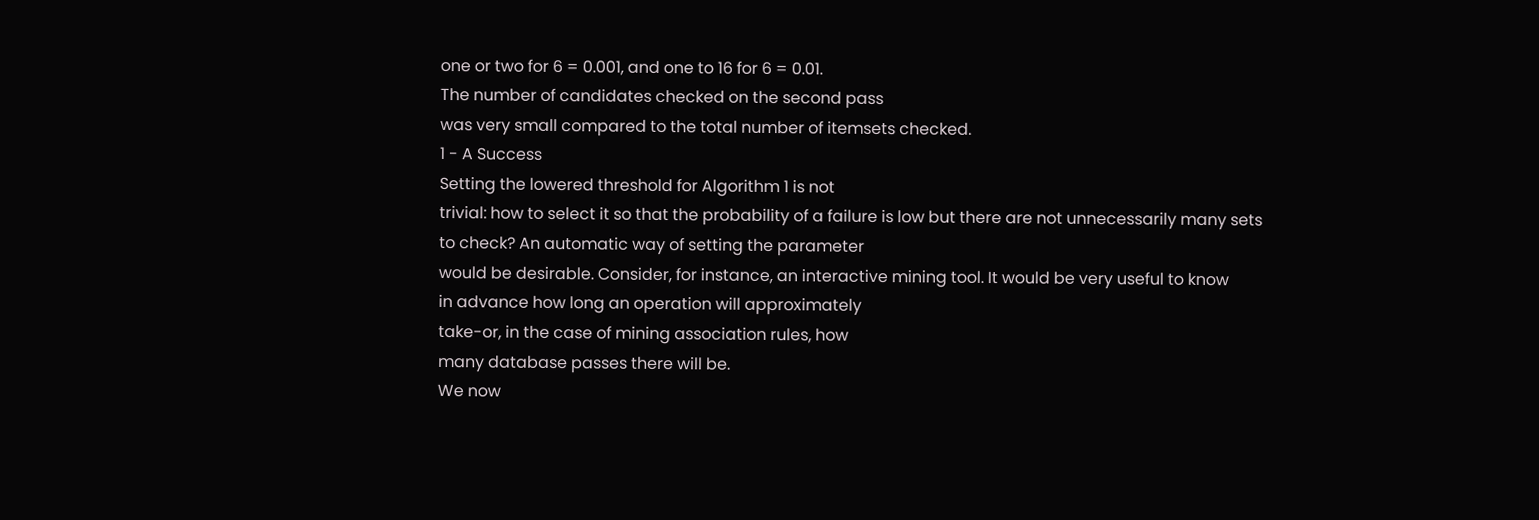one or two for 6 = 0.001, and one to 16 for 6 = 0.01.
The number of candidates checked on the second pass
was very small compared to the total number of itemsets checked.
1 - A Success
Setting the lowered threshold for Algorithm 1 is not
trivial: how to select it so that the probability of a failure is low but there are not unnecessarily many sets
to check? An automatic way of setting the parameter
would be desirable. Consider, for instance, an interactive mining tool. It would be very useful to know
in advance how long an operation will approximately
take-or, in the case of mining association rules, how
many database passes there will be.
We now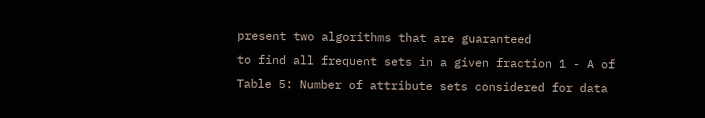present two algorithms that are guaranteed
to find all frequent sets in a given fraction 1 - A of
Table 5: Number of attribute sets considered for data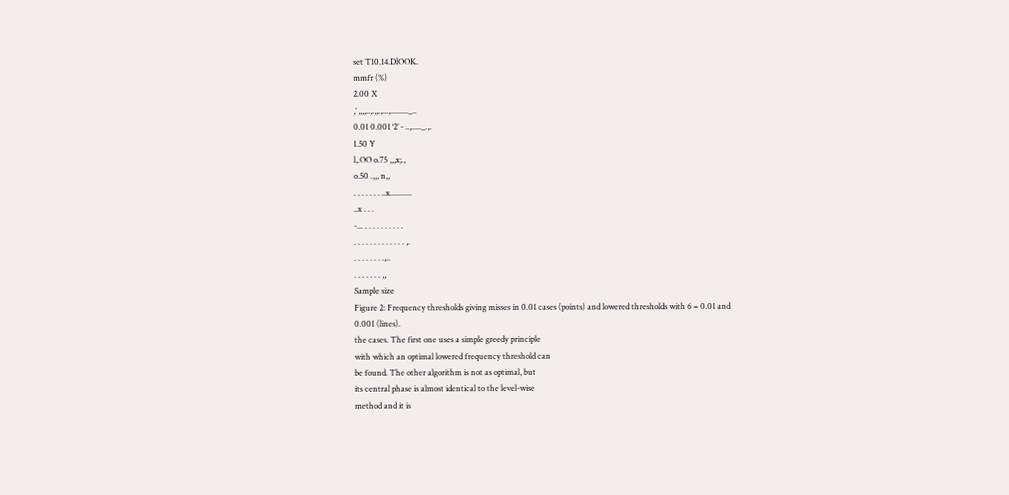set T10.14.DlOOK.
mmfr (%)
2.00 X
,’ ,,,,..,.,,.,...,........._..
0.01 0.001 ‘2’ - ..,....._.,.
1.50 Y
l,.OO o.75 ,,,x;.,
o.50 .,,, n,,
. . . . . . . ..x...........
..x . . .
-... . . . . . . . . . .
. . . . . . . . . . . . . ,.
. . . . . . . .,..
. . . . . . . ,,
Sample size
Figure 2: Frequency thresholds giving misses in 0.01 cases (points) and lowered thresholds with 6 = 0.01 and
0.001 (lines).
the cases. The first one uses a simple greedy principle
with which an optimal lowered frequency threshold can
be found. The other algorithm is not as optimal, but
its central phase is almost identical to the level-wise
method and it is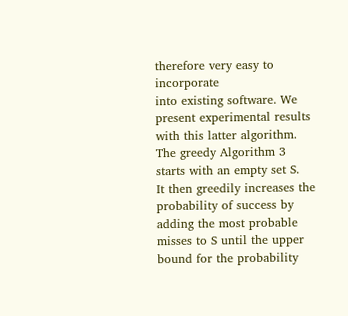therefore very easy to incorporate
into existing software. We present experimental results
with this latter algorithm.
The greedy Algorithm 3 starts with an empty set S.
It then greedily increases the probability of success by
adding the most probable misses to S until the upper
bound for the probability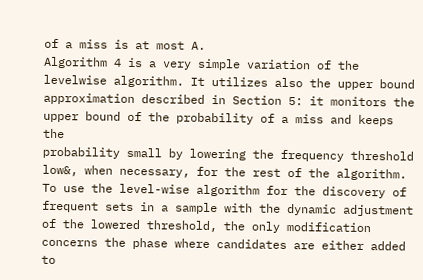of a miss is at most A.
Algorithm 4 is a very simple variation of the levelwise algorithm. It utilizes also the upper bound approximation described in Section 5: it monitors the
upper bound of the probability of a miss and keeps the
probability small by lowering the frequency threshold
low&, when necessary, for the rest of the algorithm.
To use the level-wise algorithm for the discovery of
frequent sets in a sample with the dynamic adjustment
of the lowered threshold, the only modification concerns the phase where candidates are either added to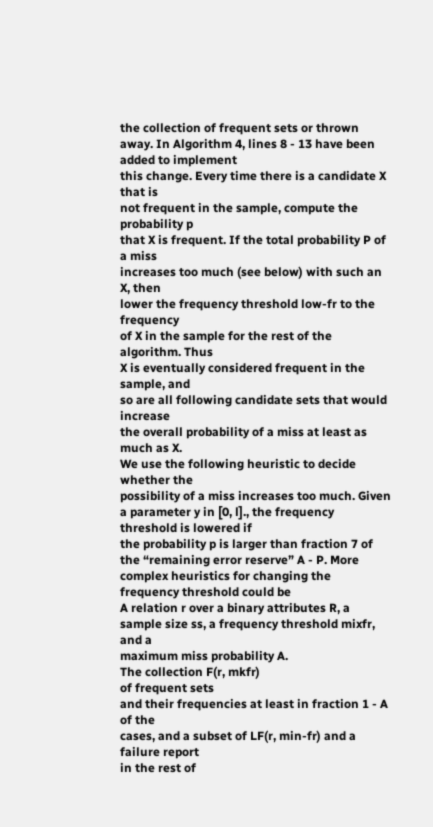the collection of frequent sets or thrown away. In Algorithm 4, lines 8 - 13 have been added to implement
this change. Every time there is a candidate X that is
not frequent in the sample, compute the probability p
that X is frequent. If the total probability P of a miss
increases too much (see below) with such an X, then
lower the frequency threshold low-fr to the frequency
of X in the sample for the rest of the algorithm. Thus
X is eventually considered frequent in the sample, and
so are all following candidate sets that would increase
the overall probability of a miss at least as much as X.
We use the following heuristic to decide whether the
possibility of a miss increases too much. Given a parameter y in [0, l]., the frequency threshold is lowered if
the probability p is larger than fraction 7 of the “remaining error reserve” A - P. More complex heuristics for changing the frequency threshold could be
A relation r over a binary attributes R, a
sample size ss, a frequency threshold mixfr,
and a
maximum miss probability A.
The collection F(r, mkfr)
of frequent sets
and their frequencies at least in fraction 1 - A of the
cases, and a subset of LF(r, min-fr) and a failure report
in the rest of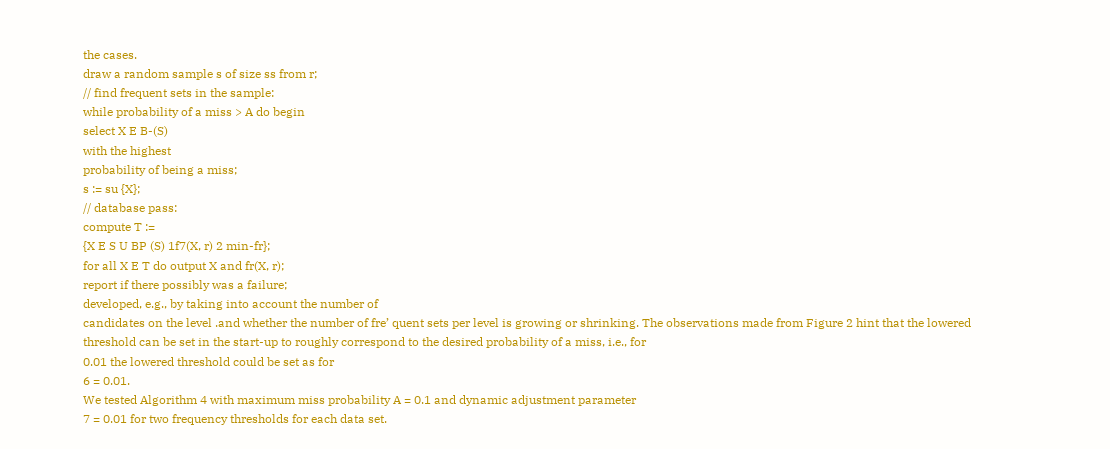the cases.
draw a random sample s of size ss from r;
// find frequent sets in the sample:
while probability of a miss > A do begin
select X E B-(S)
with the highest
probability of being a miss;
s := su {X};
// database pass:
compute T :=
{X E S U BP (S) 1f7(X, r) 2 min-fr};
for all X E T do output X and fr(X, r);
report if there possibly was a failure;
developed, e.g., by taking into account the number of
candidates on the level .and whether the number of fre’ quent sets per level is growing or shrinking. The observations made from Figure 2 hint that the lowered
threshold can be set in the start-up to roughly correspond to the desired probability of a miss, i.e., for
0.01 the lowered threshold could be set as for
6 = 0.01.
We tested Algorithm 4 with maximum miss probability A = 0.1 and dynamic adjustment parameter
7 = 0.01 for two frequency thresholds for each data set.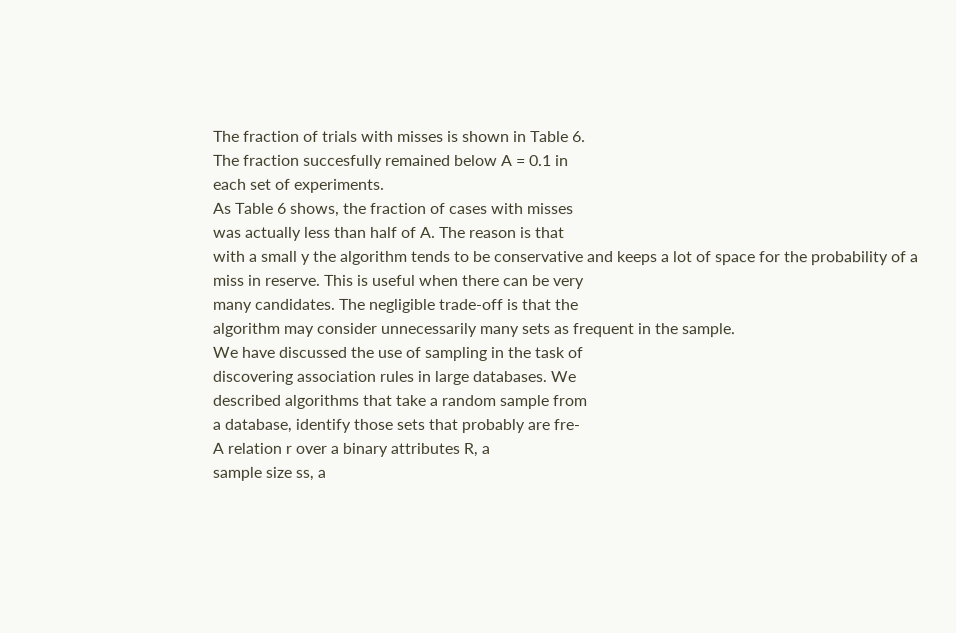The fraction of trials with misses is shown in Table 6.
The fraction succesfully remained below A = 0.1 in
each set of experiments.
As Table 6 shows, the fraction of cases with misses
was actually less than half of A. The reason is that
with a small y the algorithm tends to be conservative and keeps a lot of space for the probability of a
miss in reserve. This is useful when there can be very
many candidates. The negligible trade-off is that the
algorithm may consider unnecessarily many sets as frequent in the sample.
We have discussed the use of sampling in the task of
discovering association rules in large databases. We
described algorithms that take a random sample from
a database, identify those sets that probably are fre-
A relation r over a binary attributes R, a
sample size ss, a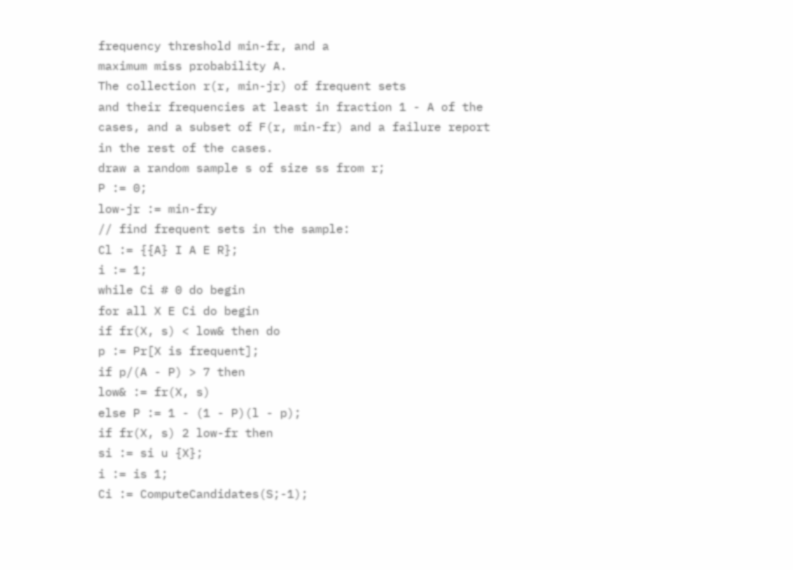frequency threshold min-fr, and a
maximum miss probability A.
The collection r(r, min-jr) of frequent sets
and their frequencies at least in fraction 1 - A of the
cases, and a subset of F(r, min-fr) and a failure report
in the rest of the cases.
draw a random sample s of size ss from r;
P := 0;
low-jr := min-fry
// find frequent sets in the sample:
Cl := {{A} I A E R};
i := 1;
while Ci # 0 do begin
for all X E Ci do begin
if fr(X, s) < low& then do
p := Pr[X is frequent];
if p/(A - P) > 7 then
low& := fr(X, s)
else P := 1 - (1 - P)(l - p);
if fr(X, s) 2 low-fr then
si := si u {X};
i := is 1;
Ci := ComputeCandidates(S;-1);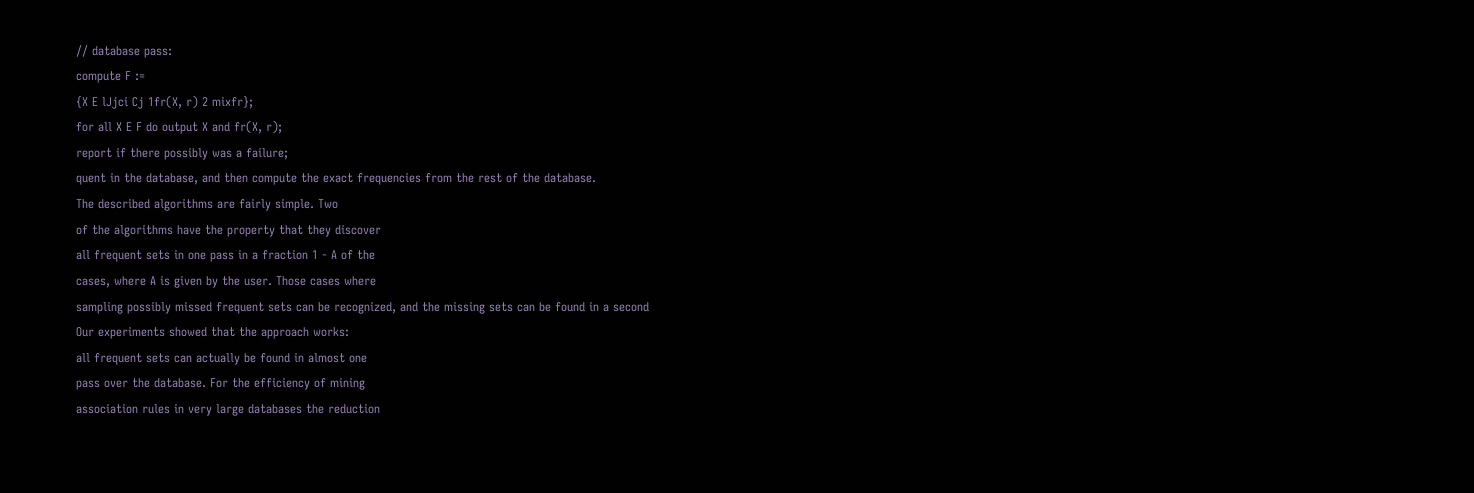// database pass:
compute F :=
{X E lJjci Cj 1fr(X, r) 2 mixfr};
for all X E F do output X and fr(X, r);
report if there possibly was a failure;
quent in the database, and then compute the exact frequencies from the rest of the database.
The described algorithms are fairly simple. Two
of the algorithms have the property that they discover
all frequent sets in one pass in a fraction 1 - A of the
cases, where A is given by the user. Those cases where
sampling possibly missed frequent sets can be recognized, and the missing sets can be found in a second
Our experiments showed that the approach works:
all frequent sets can actually be found in almost one
pass over the database. For the efficiency of mining
association rules in very large databases the reduction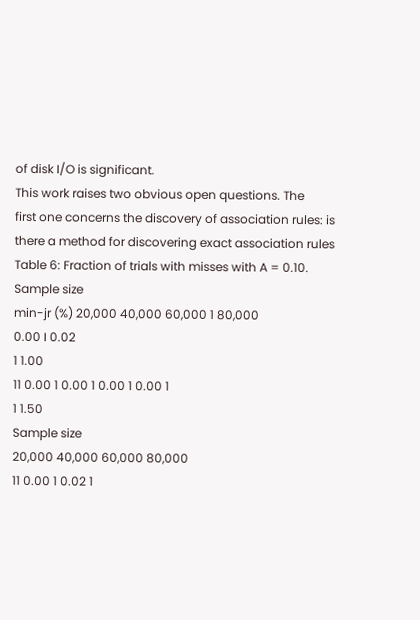of disk I/O is significant.
This work raises two obvious open questions. The
first one concerns the discovery of association rules: is
there a method for discovering exact association rules
Table 6: Fraction of trials with misses with A = 0.10.
Sample size
min-jr (%) 20,000 40,000 60,000 1 80,000
0.00 I 0.02
1 1.00
11 0.00 1 0.00 1 0.00 1 0.00 1
1 1.50
Sample size
20,000 40,000 60,000 80,000
11 0.00 1 0.02 1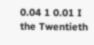0.04 1 0.01 I
the Twentieth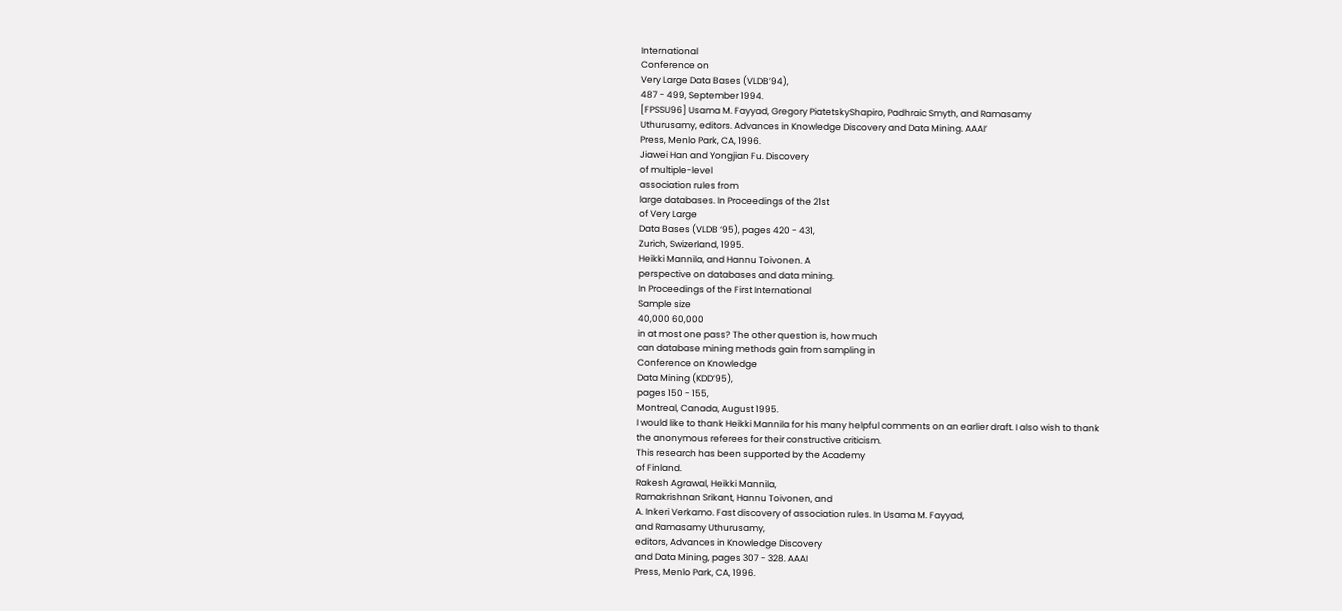International
Conference on
Very Large Data Bases (VLDB’94),
487 - 499, September 1994.
[FPSSU96] Usama M. Fayyad, Gregory PiatetskyShapiro, Padhraic Smyth, and Ramasamy
Uthurusamy, editors. Advances in Knowledge Discovery and Data Mining. AAAI’
Press, Menlo Park, CA, 1996.
Jiawei Han and Yongjian Fu. Discovery
of multiple-level
association rules from
large databases. In Proceedings of the 21st
of Very Large
Data Bases (VLDB ‘95), pages 420 - 431,
Zurich, Swizerland, 1995.
Heikki Mannila, and Hannu Toivonen. A
perspective on databases and data mining.
In Proceedings of the First International
Sample size
40,000 60,000
in at most one pass? The other question is, how much
can database mining methods gain from sampling in
Conference on Knowledge
Data Mining (KDD’95),
pages 150 - 155,
Montreal, Canada, August 1995.
I would like to thank Heikki Mannila for his many helpful comments on an earlier draft. I also wish to thank
the anonymous referees for their constructive criticism.
This research has been supported by the Academy
of Finland.
Rakesh Agrawal, Heikki Mannila,
Ramakrishnan Srikant, Hannu Toivonen, and
A. Inkeri Verkamo. Fast discovery of association rules. In Usama M. Fayyad,
and Ramasamy Uthurusamy,
editors, Advances in Knowledge Discovery
and Data Mining, pages 307 - 328. AAAI
Press, Menlo Park, CA, 1996.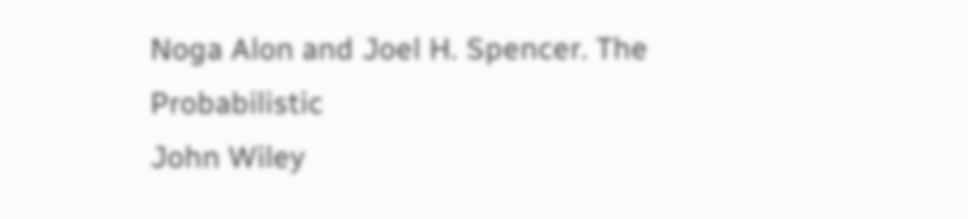Noga Alon and Joel H. Spencer. The Probabilistic
John Wiley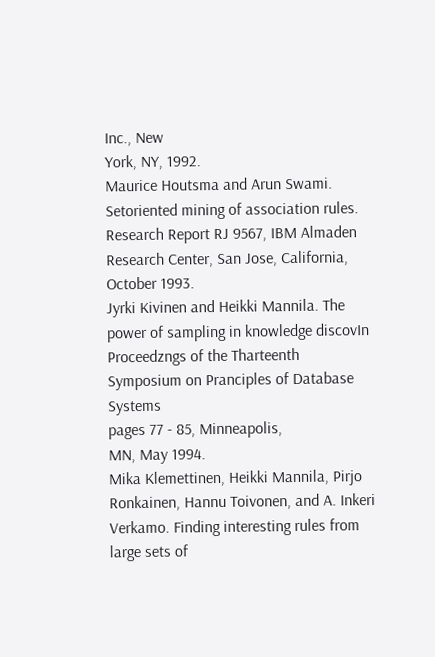Inc., New
York, NY, 1992.
Maurice Houtsma and Arun Swami. Setoriented mining of association rules. Research Report RJ 9567, IBM Almaden Research Center, San Jose, California, October 1993.
Jyrki Kivinen and Heikki Mannila. The
power of sampling in knowledge discovIn Proceedzngs of the Tharteenth
Symposium on Pranciples of Database Systems
pages 77 - 85, Minneapolis,
MN, May 1994.
Mika Klemettinen, Heikki Mannila, Pirjo
Ronkainen, Hannu Toivonen, and A. Inkeri
Verkamo. Finding interesting rules from
large sets of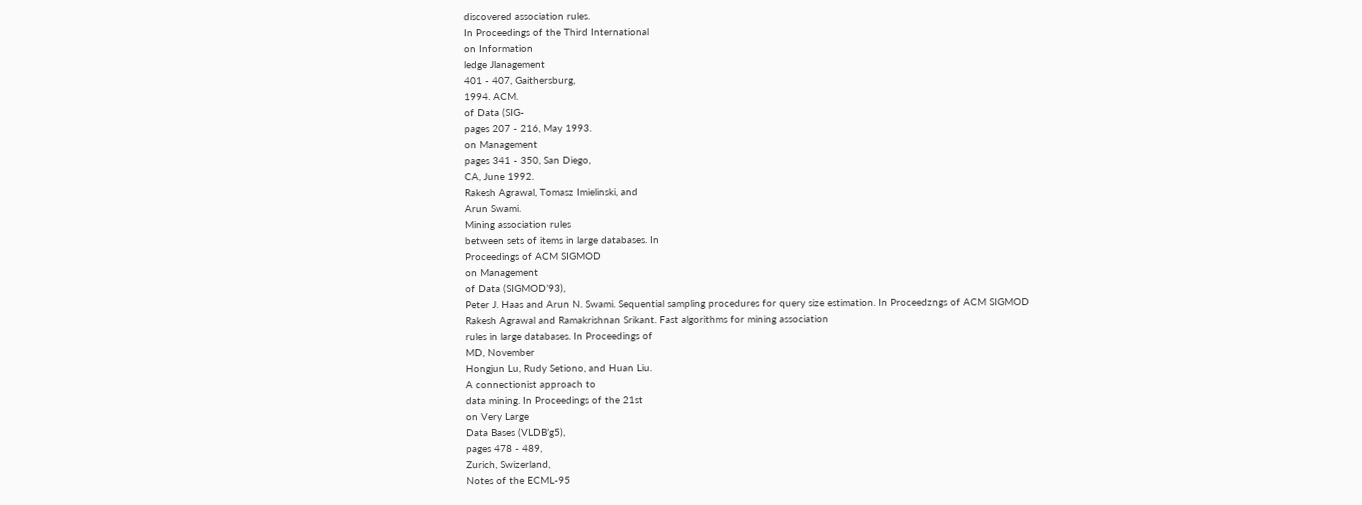discovered association rules.
In Proceedings of the Third International
on Information
ledge Jlanagement
401 - 407, Gaithersburg,
1994. ACM.
of Data (SIG-
pages 207 - 216, May 1993.
on Management
pages 341 - 350, San Diego,
CA, June 1992.
Rakesh Agrawal, Tomasz Imielinski, and
Arun Swami.
Mining association rules
between sets of items in large databases. In
Proceedings of ACM SIGMOD
on Management
of Data (SIGMOD’93),
Peter J. Haas and Arun N. Swami. Sequential sampling procedures for query size estimation. In Proceedzngs of ACM SIGMOD
Rakesh Agrawal and Ramakrishnan Srikant. Fast algorithms for mining association
rules in large databases. In Proceedings of
MD, November
Hongjun Lu, Rudy Setiono, and Huan Liu.
A connectionist approach to
data mining. In Proceedings of the 21st
on Very Large
Data Bases (VLDB’g5),
pages 478 - 489,
Zurich, Swizerland,
Notes of the ECML-95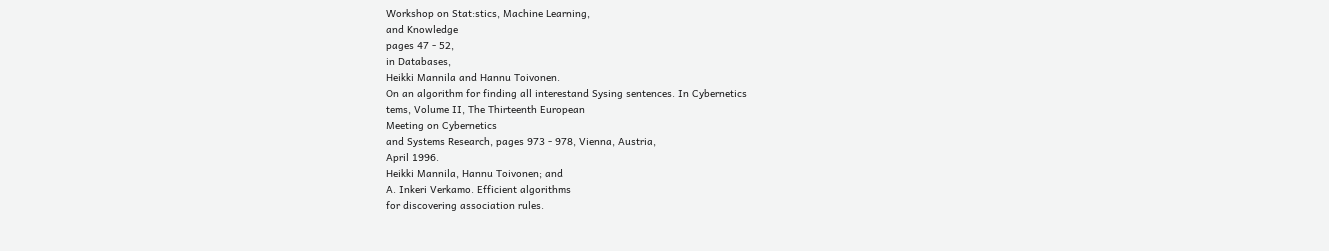Workshop on Stat:stics, Machine Learning,
and Knowledge
pages 47 - 52,
in Databases,
Heikki Mannila and Hannu Toivonen.
On an algorithm for finding all interestand Sysing sentences. In Cybernetics
tems, Volume II, The Thirteenth European
Meeting on Cybernetics
and Systems Research, pages 973 - 978, Vienna, Austria,
April 1996.
Heikki Mannila, Hannu Toivonen; and
A. Inkeri Verkamo. Efficient algorithms
for discovering association rules.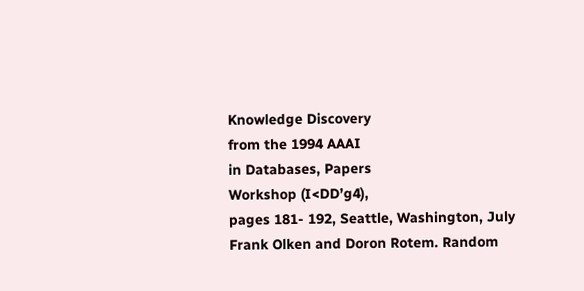Knowledge Discovery
from the 1994 AAAI
in Databases, Papers
Workshop (I<DD’g4),
pages 181- 192, Seattle, Washington, July
Frank Olken and Doron Rotem. Random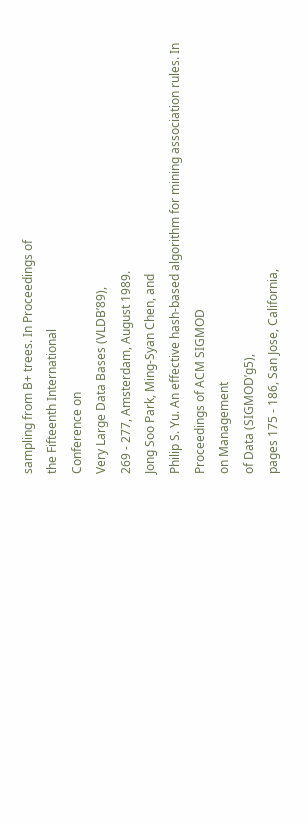sampling from B+ trees. In Proceedings of
the Fifteenth International
Conference on
Very Large Data Bases (VLDB’89),
269 - 277, Amsterdam, August 1989.
Jong Soo Park, Ming-Syan Chen, and
Philip S. Yu. An effective hash-based algorithm for mining association rules. In
Proceedings of ACM SIGMOD
on Management
of Data (SIGMOD’g5),
pages 175 - 186, San Jose, California,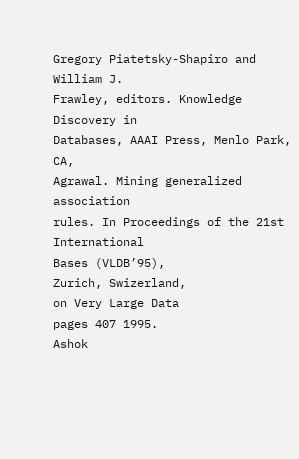Gregory Piatetsky-Shapiro and William J.
Frawley, editors. Knowledge Discovery in
Databases, AAAI Press, Menlo Park, CA,
Agrawal. Mining generalized association
rules. In Proceedings of the 21st International
Bases (VLDB’95),
Zurich, Swizerland,
on Very Large Data
pages 407 1995.
Ashok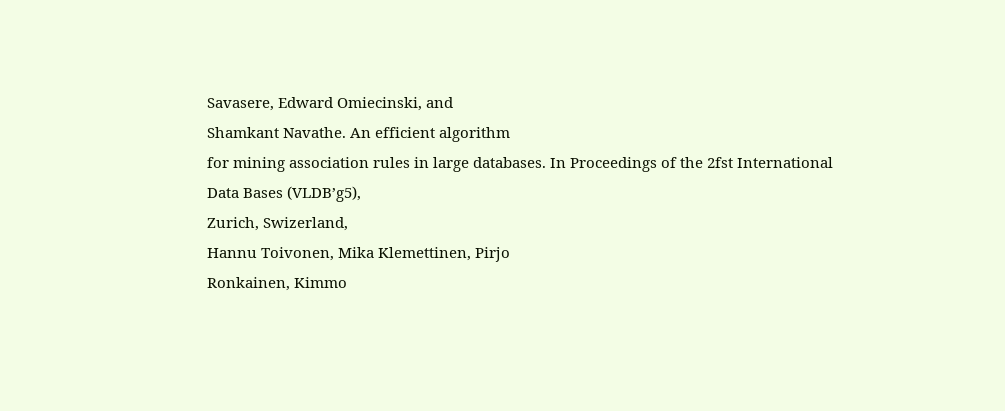Savasere, Edward Omiecinski, and
Shamkant Navathe. An efficient algorithm
for mining association rules in large databases. In Proceedings of the 2fst International
Data Bases (VLDB’g5),
Zurich, Swizerland,
Hannu Toivonen, Mika Klemettinen, Pirjo
Ronkainen, Kimmo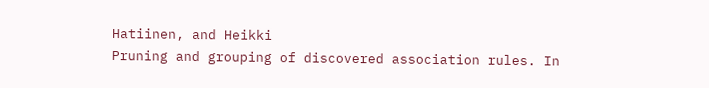Hatiinen, and Heikki
Pruning and grouping of discovered association rules. In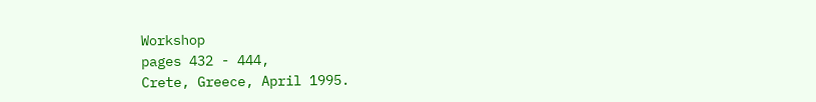Workshop
pages 432 - 444,
Crete, Greece, April 1995.